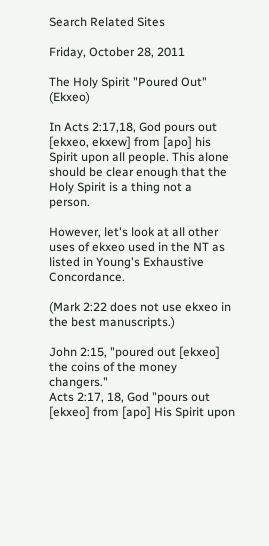Search Related Sites

Friday, October 28, 2011

The Holy Spirit "Poured Out" (Ekxeo)

In Acts 2:17,18, God pours out [ekxeo, ekxew] from [apo] his Spirit upon all people. This alone should be clear enough that the Holy Spirit is a thing not a person.

However, let's look at all other uses of ekxeo used in the NT as listed in Young's Exhaustive Concordance.

(Mark 2:22 does not use ekxeo in the best manuscripts.)

John 2:15, "poured out [ekxeo] the coins of the money changers."
Acts 2:17, 18, God "pours out [ekxeo] from [apo] His Spirit upon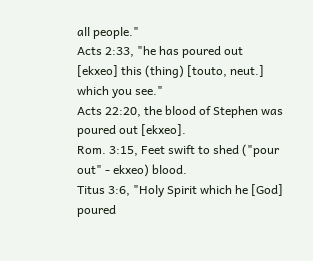all people."
Acts 2:33, "he has poured out [ekxeo] this (thing) [touto, neut.] which you see."
Acts 22:20, the blood of Stephen was poured out [ekxeo].
Rom. 3:15, Feet swift to shed ("pour out" - ekxeo) blood.
Titus 3:6, "Holy Spirit which he [God] poured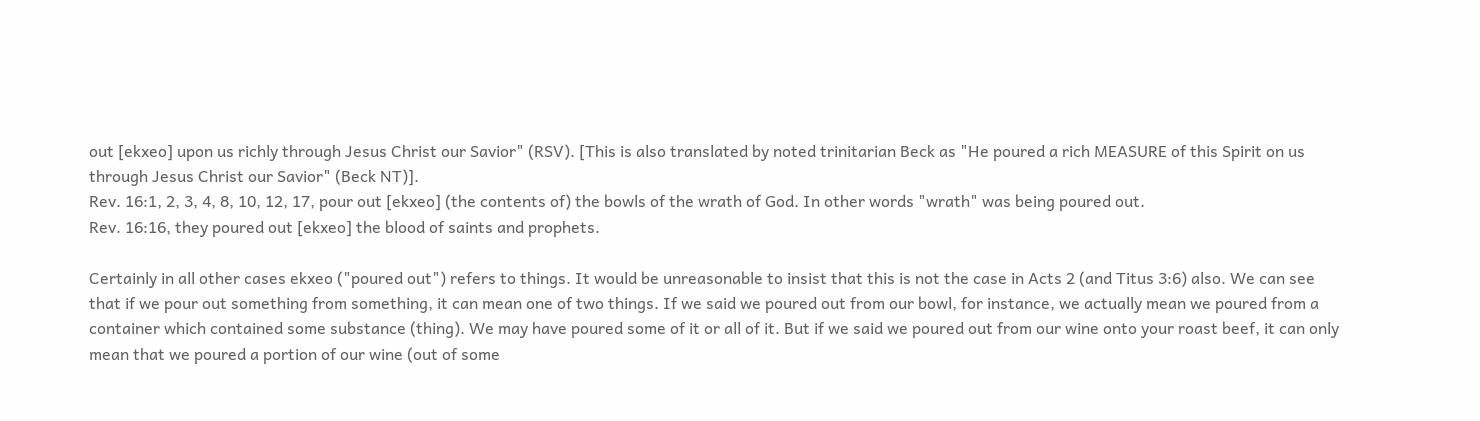out [ekxeo] upon us richly through Jesus Christ our Savior" (RSV). [This is also translated by noted trinitarian Beck as "He poured a rich MEASURE of this Spirit on us through Jesus Christ our Savior" (Beck NT)].
Rev. 16:1, 2, 3, 4, 8, 10, 12, 17, pour out [ekxeo] (the contents of) the bowls of the wrath of God. In other words "wrath" was being poured out.
Rev. 16:16, they poured out [ekxeo] the blood of saints and prophets.

Certainly in all other cases ekxeo ("poured out") refers to things. It would be unreasonable to insist that this is not the case in Acts 2 (and Titus 3:6) also. We can see that if we pour out something from something, it can mean one of two things. If we said we poured out from our bowl, for instance, we actually mean we poured from a container which contained some substance (thing). We may have poured some of it or all of it. But if we said we poured out from our wine onto your roast beef, it can only mean that we poured a portion of our wine (out of some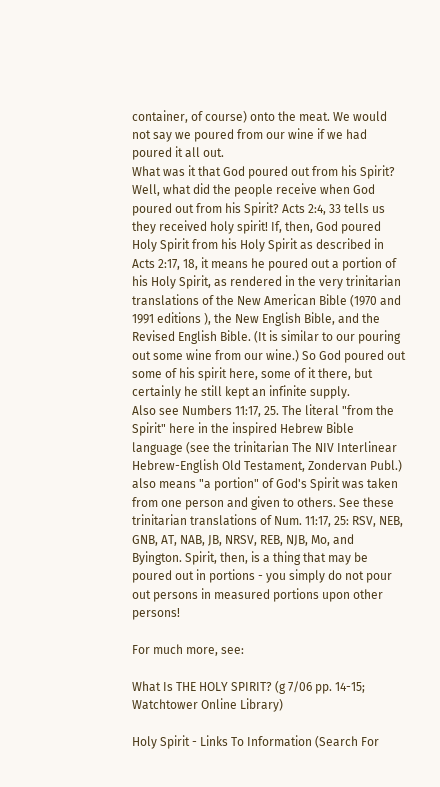container, of course) onto the meat. We would not say we poured from our wine if we had poured it all out.
What was it that God poured out from his Spirit? Well, what did the people receive when God poured out from his Spirit? Acts 2:4, 33 tells us they received holy spirit! If, then, God poured Holy Spirit from his Holy Spirit as described in Acts 2:17, 18, it means he poured out a portion of his Holy Spirit, as rendered in the very trinitarian translations of the New American Bible (1970 and 1991 editions ), the New English Bible, and the Revised English Bible. (It is similar to our pouring out some wine from our wine.) So God poured out some of his spirit here, some of it there, but certainly he still kept an infinite supply.
Also see Numbers 11:17, 25. The literal "from the Spirit" here in the inspired Hebrew Bible language (see the trinitarian The NIV Interlinear Hebrew-English Old Testament, Zondervan Publ.) also means "a portion" of God's Spirit was taken from one person and given to others. See these trinitarian translations of Num. 11:17, 25: RSV, NEB, GNB, AT, NAB, JB, NRSV, REB, NJB, Mo, and Byington. Spirit, then, is a thing that may be poured out in portions - you simply do not pour out persons in measured portions upon other persons!

For much more, see:

What Is THE HOLY SPIRIT? (g 7/06 pp. 14-15; Watchtower Online Library)

Holy Spirit - Links To Information (Search For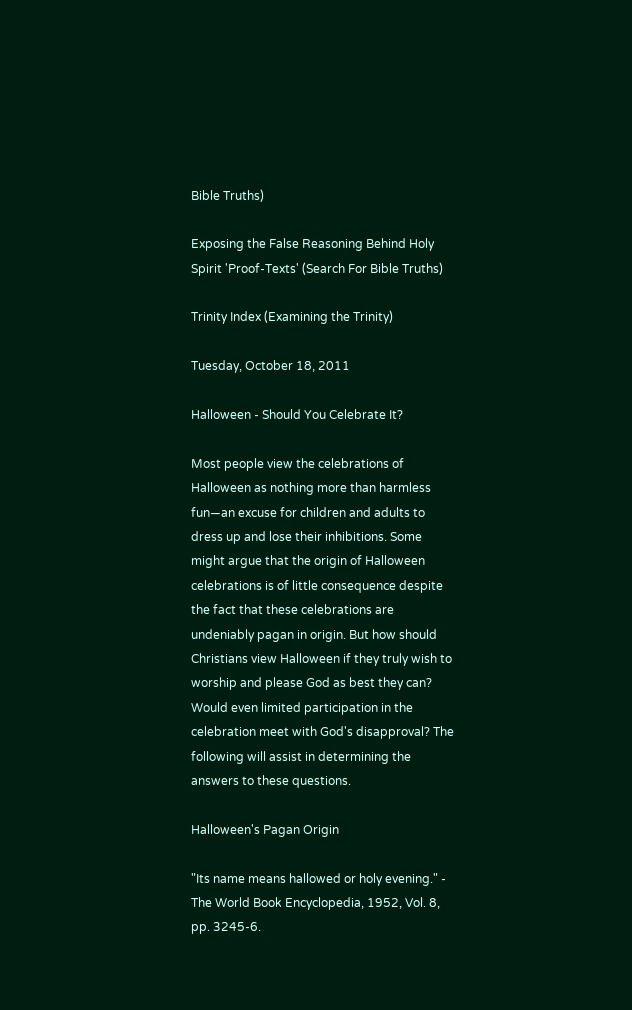Bible Truths)

Exposing the False Reasoning Behind Holy Spirit 'Proof-Texts' (Search For Bible Truths)

Trinity Index (Examining the Trinity)

Tuesday, October 18, 2011

Halloween - Should You Celebrate It?

Most people view the celebrations of Halloween as nothing more than harmless fun—an excuse for children and adults to dress up and lose their inhibitions. Some might argue that the origin of Halloween celebrations is of little consequence despite the fact that these celebrations are undeniably pagan in origin. But how should Christians view Halloween if they truly wish to worship and please God as best they can? Would even limited participation in the celebration meet with God's disapproval? The following will assist in determining the answers to these questions.

Halloween's Pagan Origin

"Its name means hallowed or holy evening." - The World Book Encyclopedia, 1952, Vol. 8, pp. 3245-6.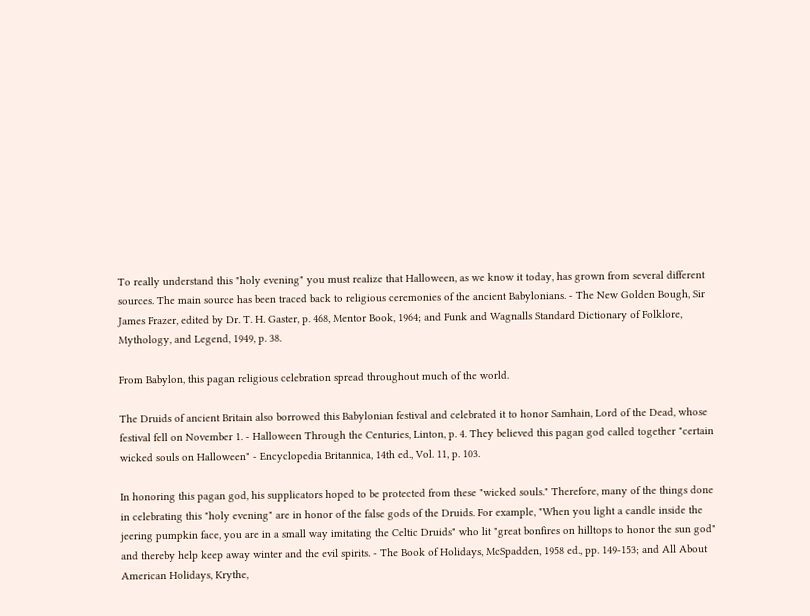To really understand this "holy evening" you must realize that Halloween, as we know it today, has grown from several different sources. The main source has been traced back to religious ceremonies of the ancient Babylonians. - The New Golden Bough, Sir James Frazer, edited by Dr. T. H. Gaster, p. 468, Mentor Book, 1964; and Funk and Wagnalls Standard Dictionary of Folklore, Mythology, and Legend, 1949, p. 38.

From Babylon, this pagan religious celebration spread throughout much of the world.

The Druids of ancient Britain also borrowed this Babylonian festival and celebrated it to honor Samhain, Lord of the Dead, whose festival fell on November 1. - Halloween Through the Centuries, Linton, p. 4. They believed this pagan god called together "certain wicked souls on Halloween" - Encyclopedia Britannica, 14th ed., Vol. 11, p. 103.

In honoring this pagan god, his supplicators hoped to be protected from these "wicked souls." Therefore, many of the things done in celebrating this "holy evening" are in honor of the false gods of the Druids. For example, "When you light a candle inside the jeering pumpkin face, you are in a small way imitating the Celtic Druids" who lit "great bonfires on hilltops to honor the sun god" and thereby help keep away winter and the evil spirits. - The Book of Holidays, McSpadden, 1958 ed., pp. 149-153; and All About American Holidays, Krythe,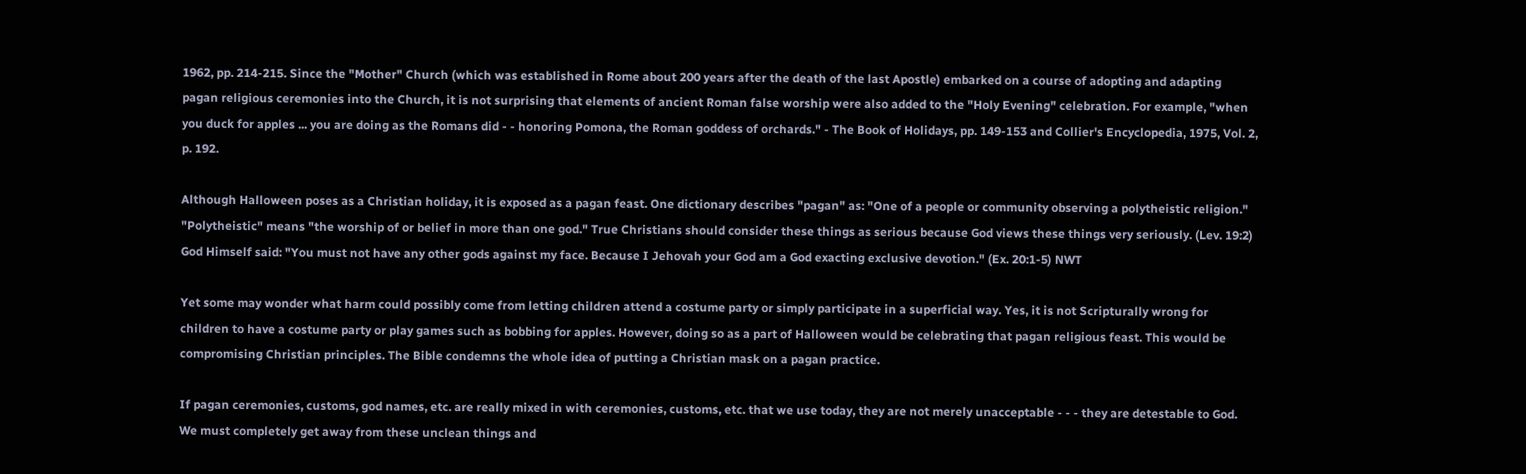1962, pp. 214-215. Since the "Mother" Church (which was established in Rome about 200 years after the death of the last Apostle) embarked on a course of adopting and adapting pagan religious ceremonies into the Church, it is not surprising that elements of ancient Roman false worship were also added to the "Holy Evening" celebration. For example, "when you duck for apples ... you are doing as the Romans did - - honoring Pomona, the Roman goddess of orchards." - The Book of Holidays, pp. 149-153 and Collier's Encyclopedia, 1975, Vol. 2, p. 192.

Although Halloween poses as a Christian holiday, it is exposed as a pagan feast. One dictionary describes "pagan" as: "One of a people or community observing a polytheistic religion." "Polytheistic" means "the worship of or belief in more than one god." True Christians should consider these things as serious because God views these things very seriously. (Lev. 19:2) God Himself said: "You must not have any other gods against my face. Because I Jehovah your God am a God exacting exclusive devotion." (Ex. 20:1-5) NWT

Yet some may wonder what harm could possibly come from letting children attend a costume party or simply participate in a superficial way. Yes, it is not Scripturally wrong for children to have a costume party or play games such as bobbing for apples. However, doing so as a part of Halloween would be celebrating that pagan religious feast. This would be compromising Christian principles. The Bible condemns the whole idea of putting a Christian mask on a pagan practice.

If pagan ceremonies, customs, god names, etc. are really mixed in with ceremonies, customs, etc. that we use today, they are not merely unacceptable - - - they are detestable to God. We must completely get away from these unclean things and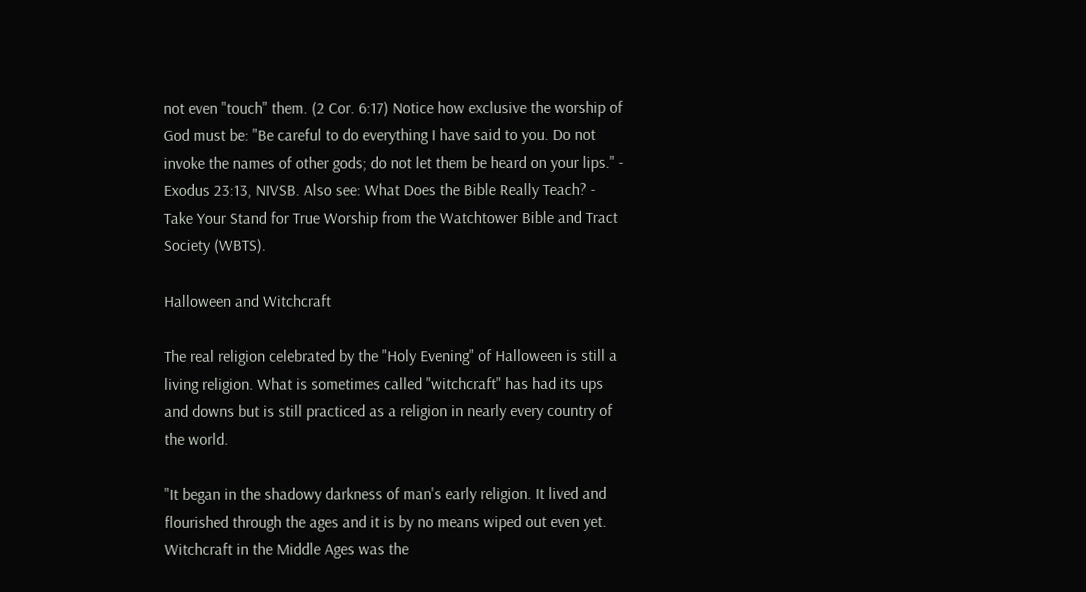not even "touch" them. (2 Cor. 6:17) Notice how exclusive the worship of God must be: "Be careful to do everything I have said to you. Do not invoke the names of other gods; do not let them be heard on your lips." - Exodus 23:13, NIVSB. Also see: What Does the Bible Really Teach? - Take Your Stand for True Worship from the Watchtower Bible and Tract Society (WBTS).

Halloween and Witchcraft

The real religion celebrated by the "Holy Evening" of Halloween is still a living religion. What is sometimes called "witchcraft" has had its ups and downs but is still practiced as a religion in nearly every country of the world.

"It began in the shadowy darkness of man's early religion. It lived and flourished through the ages and it is by no means wiped out even yet. Witchcraft in the Middle Ages was the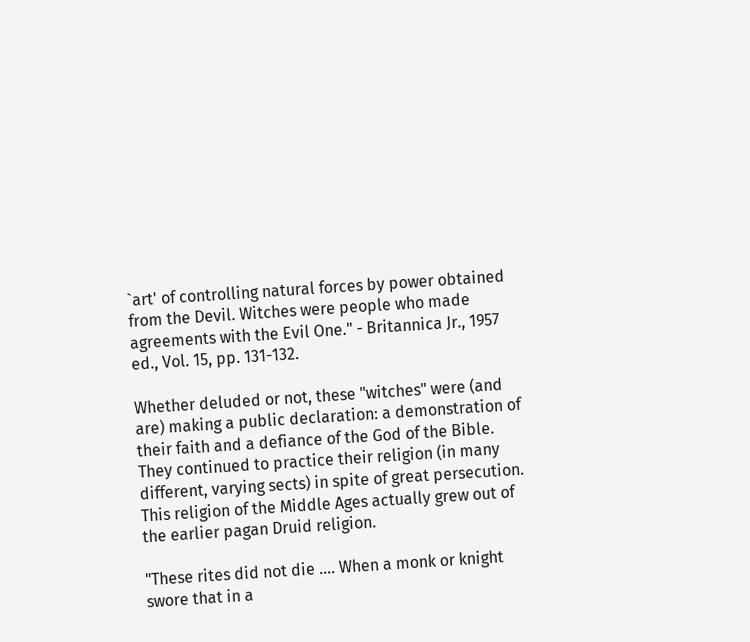`art' of controlling natural forces by power obtained from the Devil. Witches were people who made agreements with the Evil One." - Britannica Jr., 1957 ed., Vol. 15, pp. 131-132.

Whether deluded or not, these "witches" were (and are) making a public declaration: a demonstration of their faith and a defiance of the God of the Bible. They continued to practice their religion (in many different, varying sects) in spite of great persecution. This religion of the Middle Ages actually grew out of the earlier pagan Druid religion.

"These rites did not die .... When a monk or knight swore that in a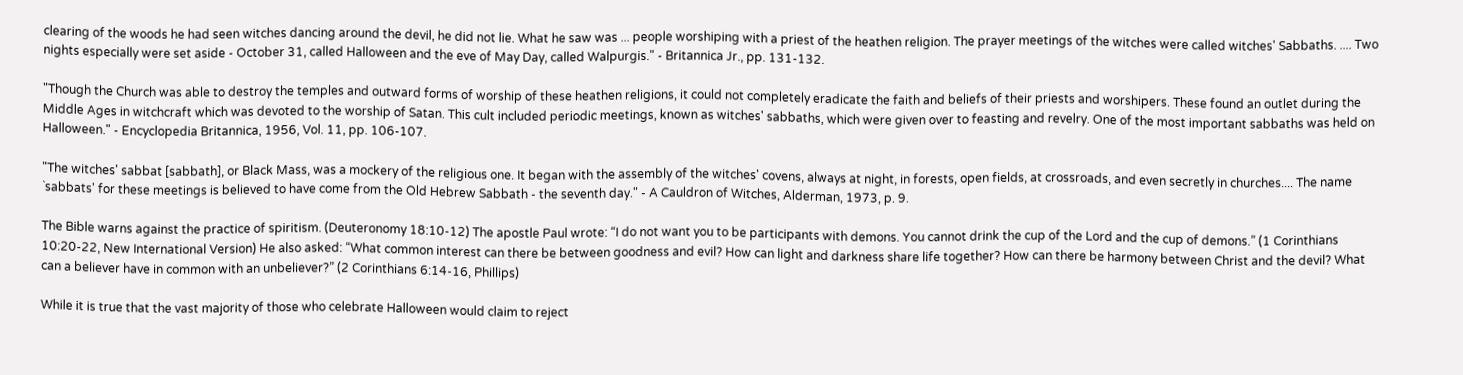clearing of the woods he had seen witches dancing around the devil, he did not lie. What he saw was ... people worshiping with a priest of the heathen religion. The prayer meetings of the witches were called witches' Sabbaths. .... Two nights especially were set aside - October 31, called Halloween and the eve of May Day, called Walpurgis." - Britannica Jr., pp. 131-132.

"Though the Church was able to destroy the temples and outward forms of worship of these heathen religions, it could not completely eradicate the faith and beliefs of their priests and worshipers. These found an outlet during the Middle Ages in witchcraft which was devoted to the worship of Satan. This cult included periodic meetings, known as witches' sabbaths, which were given over to feasting and revelry. One of the most important sabbaths was held on Halloween." - Encyclopedia Britannica, 1956, Vol. 11, pp. 106-107.

"The witches' sabbat [sabbath], or Black Mass, was a mockery of the religious one. It began with the assembly of the witches' covens, always at night, in forests, open fields, at crossroads, and even secretly in churches.... The name `sabbats' for these meetings is believed to have come from the Old Hebrew Sabbath - the seventh day." - A Cauldron of Witches, Alderman, 1973, p. 9.

The Bible warns against the practice of spiritism. (Deuteronomy 18:10-12) The apostle Paul wrote: “I do not want you to be participants with demons. You cannot drink the cup of the Lord and the cup of demons.” (1 Corinthians 10:20-22, New International Version) He also asked: “What common interest can there be between goodness and evil? How can light and darkness share life together? How can there be harmony between Christ and the devil? What can a believer have in common with an unbeliever?” (2 Corinthians 6:14-16, Phillips)

While it is true that the vast majority of those who celebrate Halloween would claim to reject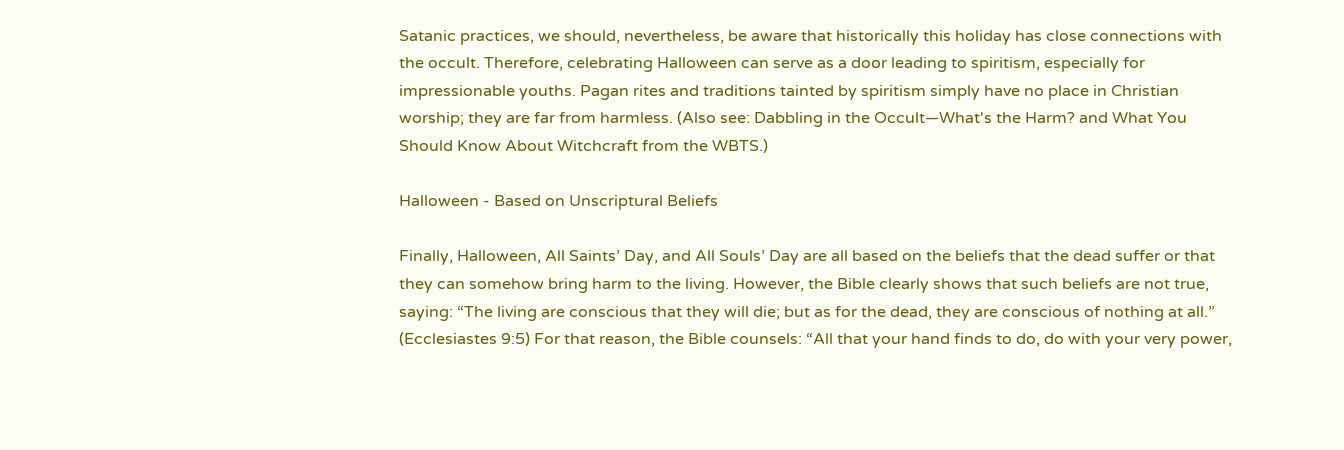Satanic practices, we should, nevertheless, be aware that historically this holiday has close connections with the occult. Therefore, celebrating Halloween can serve as a door leading to spiritism, especially for impressionable youths. Pagan rites and traditions tainted by spiritism simply have no place in Christian worship; they are far from harmless. (Also see: Dabbling in the Occult—What's the Harm? and What You Should Know About Witchcraft from the WBTS.)

Halloween - Based on Unscriptural Beliefs

Finally, Halloween, All Saints’ Day, and All Souls’ Day are all based on the beliefs that the dead suffer or that they can somehow bring harm to the living. However, the Bible clearly shows that such beliefs are not true, saying: “The living are conscious that they will die; but as for the dead, they are conscious of nothing at all.” (Ecclesiastes 9:5) For that reason, the Bible counsels: “All that your hand finds to do, do with your very power,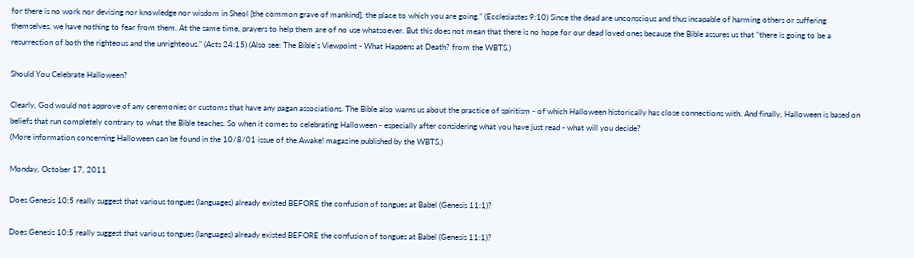for there is no work nor devising nor knowledge nor wisdom in Sheol [the common grave of mankind], the place to which you are going.” (Ecclesiastes 9:10) Since the dead are unconscious and thus incapable of harming others or suffering themselves, we have nothing to fear from them. At the same time, prayers to help them are of no use whatsoever. But this does not mean that there is no hope for our dead loved ones because the Bible assures us that “there is going to be a resurrection of both the righteous and the unrighteous.” (Acts 24:15) (Also see: The Bible's Viewpoint - What Happens at Death? from the WBTS.)

Should You Celebrate Halloween?

Clearly, God would not approve of any ceremonies or customs that have any pagan associations. The Bible also warns us about the practice of spiritism - of which Halloween historically has close connections with. And finally, Halloween is based on beliefs that run completely contrary to what the Bible teaches. So when it comes to celebrating Halloween - especially after considering what you have just read - what will you decide?
(More information concerning Halloween can be found in the 10/8/01 issue of the Awake! magazine published by the WBTS.)

Monday, October 17, 2011

Does Genesis 10:5 really suggest that various tongues (languages) already existed BEFORE the confusion of tongues at Babel (Genesis 11:1)?

Does Genesis 10:5 really suggest that various tongues (languages) already existed BEFORE the confusion of tongues at Babel (Genesis 11:1)?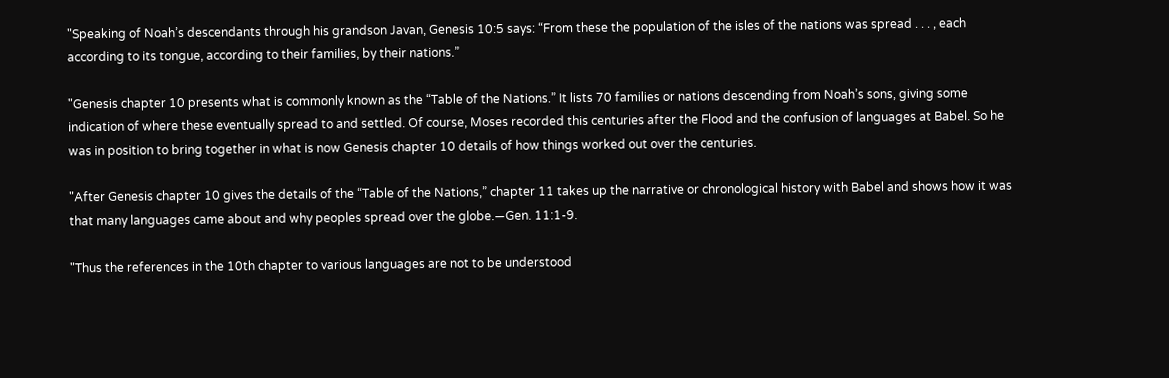"Speaking of Noah’s descendants through his grandson Javan, Genesis 10:5 says: “From these the population of the isles of the nations was spread . . . , each according to its tongue, according to their families, by their nations.”

"Genesis chapter 10 presents what is commonly known as the “Table of the Nations.” It lists 70 families or nations descending from Noah’s sons, giving some indication of where these eventually spread to and settled. Of course, Moses recorded this centuries after the Flood and the confusion of languages at Babel. So he was in position to bring together in what is now Genesis chapter 10 details of how things worked out over the centuries.

"After Genesis chapter 10 gives the details of the “Table of the Nations,” chapter 11 takes up the narrative or chronological history with Babel and shows how it was that many languages came about and why peoples spread over the globe.—Gen. 11:1-9.

"Thus the references in the 10th chapter to various languages are not to be understood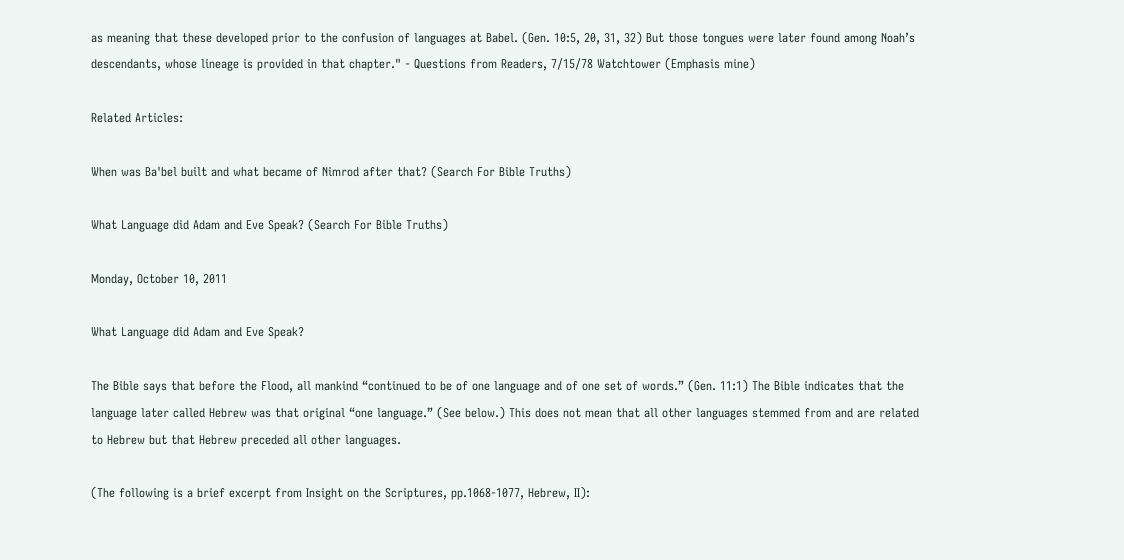as meaning that these developed prior to the confusion of languages at Babel. (Gen. 10:5, 20, 31, 32) But those tongues were later found among Noah’s descendants, whose lineage is provided in that chapter." - Questions from Readers, 7/15/78 Watchtower (Emphasis mine)

Related Articles:

When was Ba'bel built and what became of Nimrod after that? (Search For Bible Truths)

What Language did Adam and Eve Speak? (Search For Bible Truths)

Monday, October 10, 2011

What Language did Adam and Eve Speak?

The Bible says that before the Flood, all mankind “continued to be of one language and of one set of words.” (Gen. 11:1) The Bible indicates that the language later called Hebrew was that original “one language.” (See below.) This does not mean that all other languages stemmed from and are related to Hebrew but that Hebrew preceded all other languages.

(The following is a brief excerpt from Insight on the Scriptures, pp.1068-1077, Hebrew, II):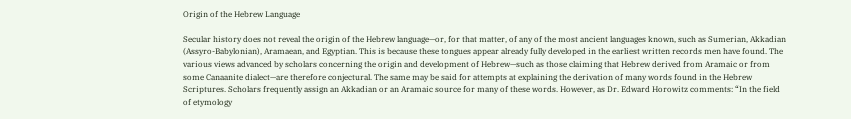Origin of the Hebrew Language

Secular history does not reveal the origin of the Hebrew language—or, for that matter, of any of the most ancient languages known, such as Sumerian, Akkadian (Assyro-Babylonian), Aramaean, and Egyptian. This is because these tongues appear already fully developed in the earliest written records men have found. The various views advanced by scholars concerning the origin and development of Hebrew—such as those claiming that Hebrew derived from Aramaic or from some Canaanite dialect—are therefore conjectural. The same may be said for attempts at explaining the derivation of many words found in the Hebrew Scriptures. Scholars frequently assign an Akkadian or an Aramaic source for many of these words. However, as Dr. Edward Horowitz comments: “In the field of etymology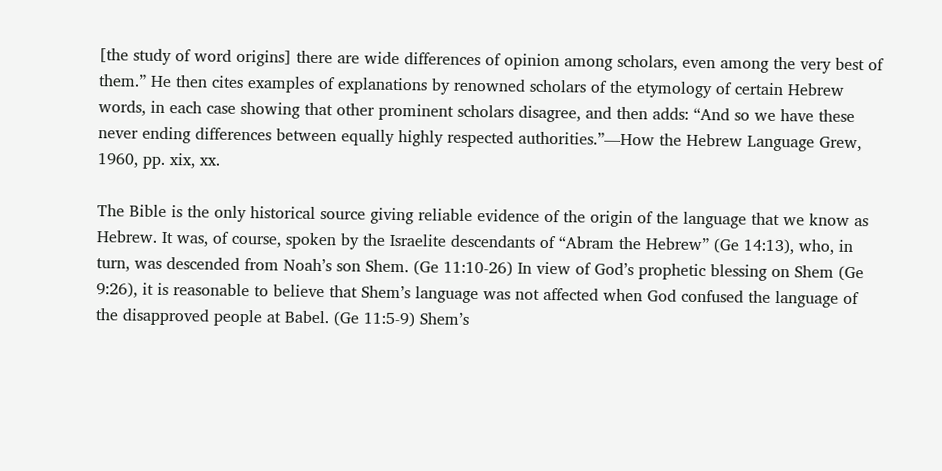[the study of word origins] there are wide differences of opinion among scholars, even among the very best of them.” He then cites examples of explanations by renowned scholars of the etymology of certain Hebrew words, in each case showing that other prominent scholars disagree, and then adds: “And so we have these never ending differences between equally highly respected authorities.”—How the Hebrew Language Grew, 1960, pp. xix, xx.

The Bible is the only historical source giving reliable evidence of the origin of the language that we know as Hebrew. It was, of course, spoken by the Israelite descendants of “Abram the Hebrew” (Ge 14:13), who, in turn, was descended from Noah’s son Shem. (Ge 11:10-26) In view of God’s prophetic blessing on Shem (Ge 9:26), it is reasonable to believe that Shem’s language was not affected when God confused the language of the disapproved people at Babel. (Ge 11:5-9) Shem’s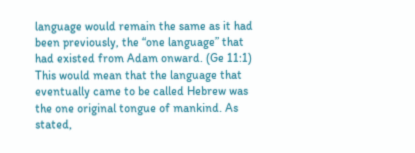language would remain the same as it had been previously, the “one language” that had existed from Adam onward. (Ge 11:1) This would mean that the language that eventually came to be called Hebrew was the one original tongue of mankind. As stated,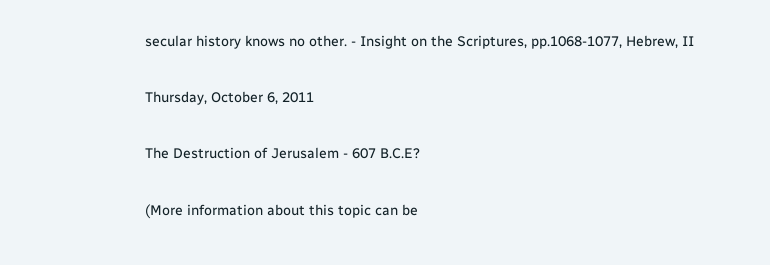secular history knows no other. - Insight on the Scriptures, pp.1068-1077, Hebrew, II

Thursday, October 6, 2011

The Destruction of Jerusalem - 607 B.C.E?

(More information about this topic can be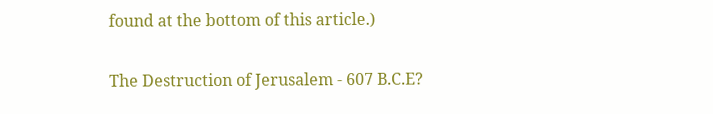found at the bottom of this article.)

The Destruction of Jerusalem - 607 B.C.E?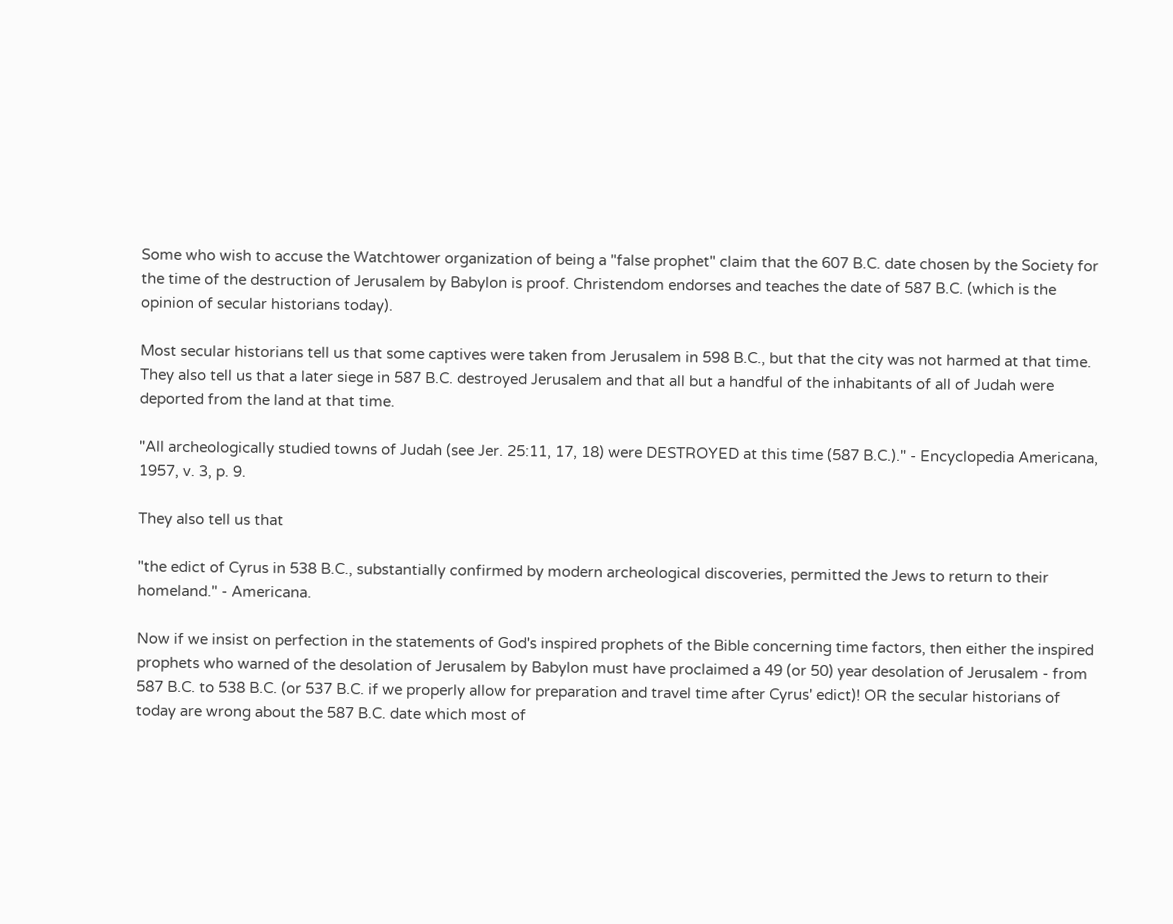Some who wish to accuse the Watchtower organization of being a "false prophet" claim that the 607 B.C. date chosen by the Society for the time of the destruction of Jerusalem by Babylon is proof. Christendom endorses and teaches the date of 587 B.C. (which is the opinion of secular historians today).

Most secular historians tell us that some captives were taken from Jerusalem in 598 B.C., but that the city was not harmed at that time. They also tell us that a later siege in 587 B.C. destroyed Jerusalem and that all but a handful of the inhabitants of all of Judah were deported from the land at that time.

"All archeologically studied towns of Judah (see Jer. 25:11, 17, 18) were DESTROYED at this time (587 B.C.)." - Encyclopedia Americana, 1957, v. 3, p. 9.

They also tell us that

"the edict of Cyrus in 538 B.C., substantially confirmed by modern archeological discoveries, permitted the Jews to return to their homeland." - Americana.

Now if we insist on perfection in the statements of God's inspired prophets of the Bible concerning time factors, then either the inspired prophets who warned of the desolation of Jerusalem by Babylon must have proclaimed a 49 (or 50) year desolation of Jerusalem - from 587 B.C. to 538 B.C. (or 537 B.C. if we properly allow for preparation and travel time after Cyrus' edict)! OR the secular historians of today are wrong about the 587 B.C. date which most of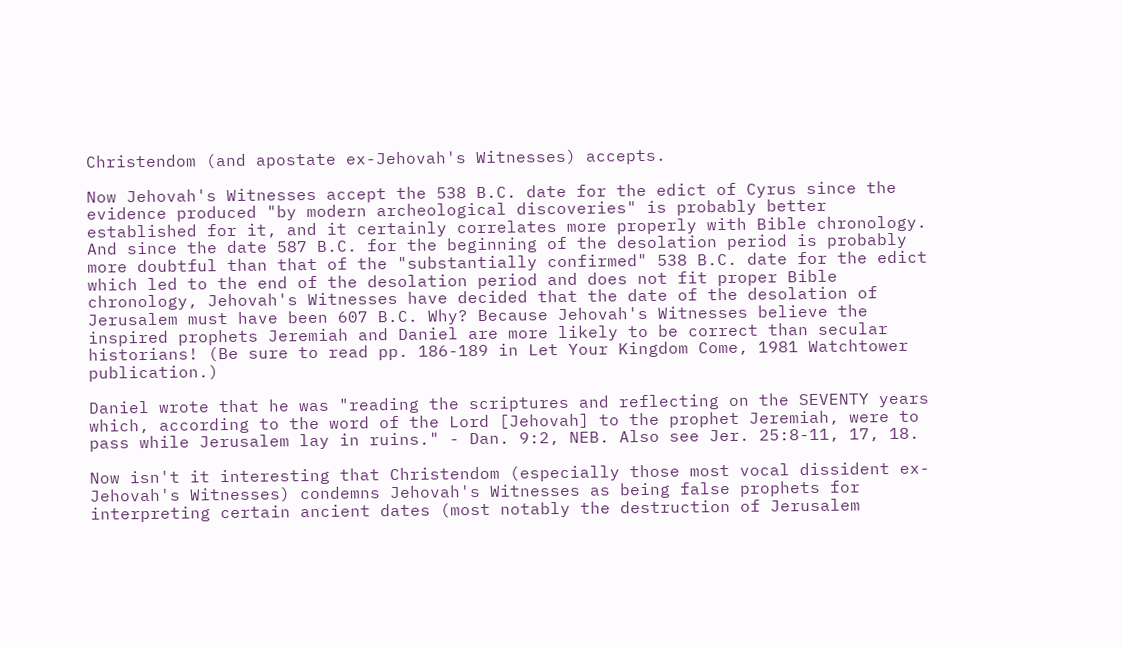Christendom (and apostate ex-Jehovah's Witnesses) accepts.

Now Jehovah's Witnesses accept the 538 B.C. date for the edict of Cyrus since the evidence produced "by modern archeological discoveries" is probably better established for it, and it certainly correlates more properly with Bible chronology. And since the date 587 B.C. for the beginning of the desolation period is probably more doubtful than that of the "substantially confirmed" 538 B.C. date for the edict which led to the end of the desolation period and does not fit proper Bible chronology, Jehovah's Witnesses have decided that the date of the desolation of Jerusalem must have been 607 B.C. Why? Because Jehovah's Witnesses believe the inspired prophets Jeremiah and Daniel are more likely to be correct than secular historians! (Be sure to read pp. 186-189 in Let Your Kingdom Come, 1981 Watchtower publication.)

Daniel wrote that he was "reading the scriptures and reflecting on the SEVENTY years which, according to the word of the Lord [Jehovah] to the prophet Jeremiah, were to pass while Jerusalem lay in ruins." - Dan. 9:2, NEB. Also see Jer. 25:8-11, 17, 18.

Now isn't it interesting that Christendom (especially those most vocal dissident ex-Jehovah's Witnesses) condemns Jehovah's Witnesses as being false prophets for interpreting certain ancient dates (most notably the destruction of Jerusalem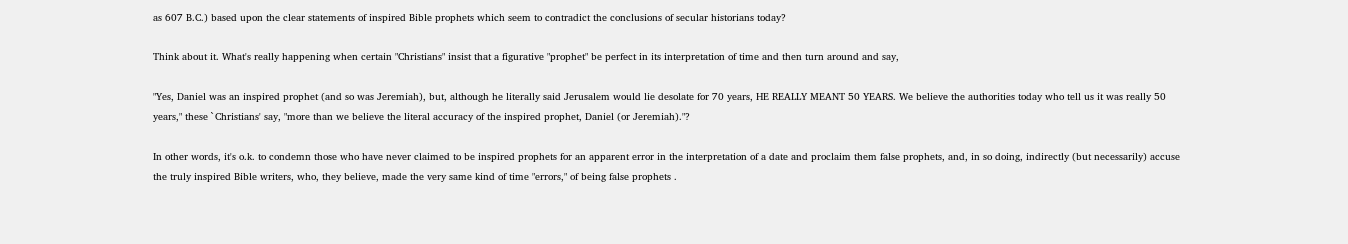as 607 B.C.) based upon the clear statements of inspired Bible prophets which seem to contradict the conclusions of secular historians today?

Think about it. What's really happening when certain "Christians" insist that a figurative "prophet" be perfect in its interpretation of time and then turn around and say,

"Yes, Daniel was an inspired prophet (and so was Jeremiah), but, although he literally said Jerusalem would lie desolate for 70 years, HE REALLY MEANT 50 YEARS. We believe the authorities today who tell us it was really 50 years," these `Christians' say, "more than we believe the literal accuracy of the inspired prophet, Daniel (or Jeremiah)."?

In other words, it's o.k. to condemn those who have never claimed to be inspired prophets for an apparent error in the interpretation of a date and proclaim them false prophets, and, in so doing, indirectly (but necessarily) accuse the truly inspired Bible writers, who, they believe, made the very same kind of time "errors," of being false prophets .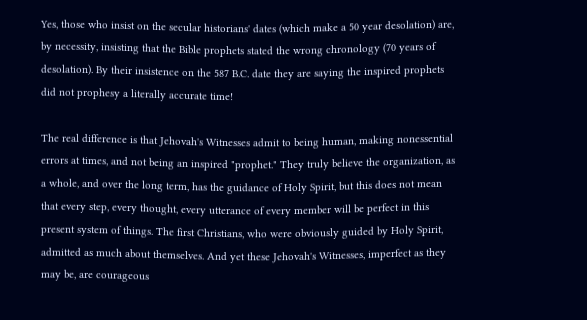Yes, those who insist on the secular historians' dates (which make a 50 year desolation) are, by necessity, insisting that the Bible prophets stated the wrong chronology (70 years of desolation). By their insistence on the 587 B.C. date they are saying the inspired prophets did not prophesy a literally accurate time!

The real difference is that Jehovah's Witnesses admit to being human, making nonessential errors at times, and not being an inspired "prophet." They truly believe the organization, as a whole, and over the long term, has the guidance of Holy Spirit, but this does not mean that every step, every thought, every utterance of every member will be perfect in this present system of things. The first Christians, who were obviously guided by Holy Spirit, admitted as much about themselves. And yet these Jehovah's Witnesses, imperfect as they may be, are courageous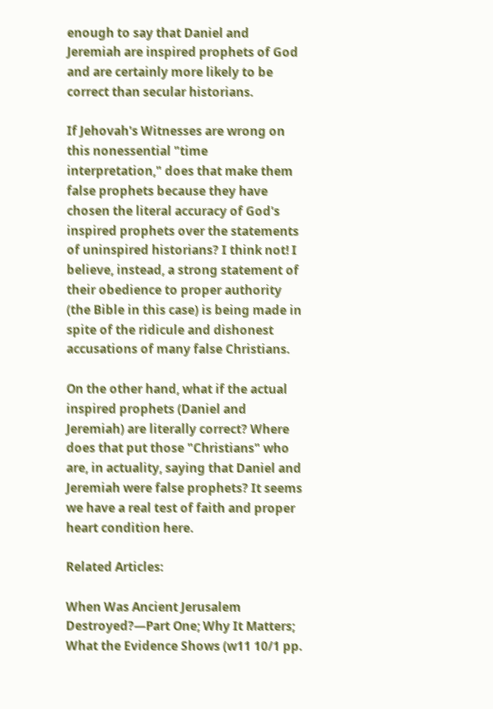enough to say that Daniel and Jeremiah are inspired prophets of God and are certainly more likely to be correct than secular historians.

If Jehovah's Witnesses are wrong on this nonessential "time interpretation," does that make them false prophets because they have chosen the literal accuracy of God's inspired prophets over the statements of uninspired historians? I think not! I believe, instead, a strong statement of their obedience to proper authority (the Bible in this case) is being made in spite of the ridicule and dishonest accusations of many false Christians.

On the other hand, what if the actual inspired prophets (Daniel and Jeremiah) are literally correct? Where does that put those "Christians" who are, in actuality, saying that Daniel and Jeremiah were false prophets? It seems we have a real test of faith and proper heart condition here.

Related Articles:

When Was Ancient Jerusalem Destroyed?—Part One; Why It Matters; What the Evidence Shows (w11 10/1 pp.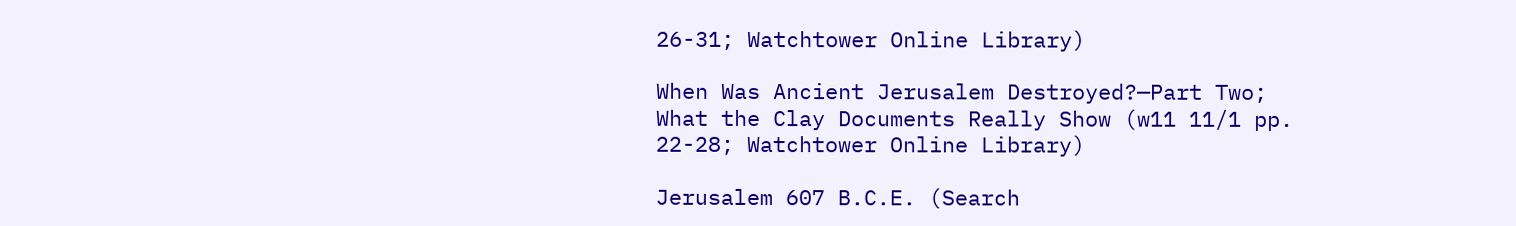26-31; Watchtower Online Library)

When Was Ancient Jerusalem Destroyed?—Part Two; What the Clay Documents Really Show (w11 11/1 pp. 22-28; Watchtower Online Library)

Jerusalem 607 B.C.E. (Search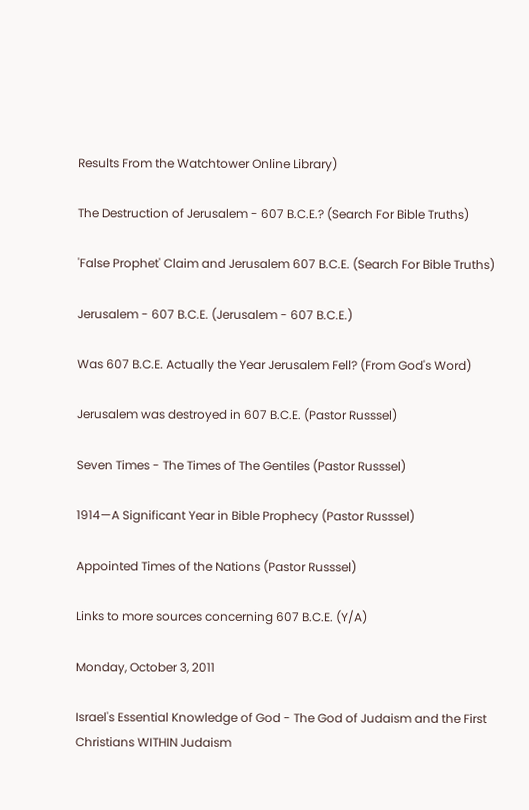Results From the Watchtower Online Library)

The Destruction of Jerusalem - 607 B.C.E.? (Search For Bible Truths)

'False Prophet' Claim and Jerusalem 607 B.C.E. (Search For Bible Truths)

Jerusalem - 607 B.C.E. (Jerusalem - 607 B.C.E.)

Was 607 B.C.E. Actually the Year Jerusalem Fell? (From God's Word)

Jerusalem was destroyed in 607 B.C.E. (Pastor Russsel)

Seven Times - The Times of The Gentiles (Pastor Russsel)

1914—A Significant Year in Bible Prophecy (Pastor Russsel)

Appointed Times of the Nations (Pastor Russsel)

Links to more sources concerning 607 B.C.E. (Y/A)

Monday, October 3, 2011

Israel's Essential Knowledge of God - The God of Judaism and the First Christians WITHIN Judaism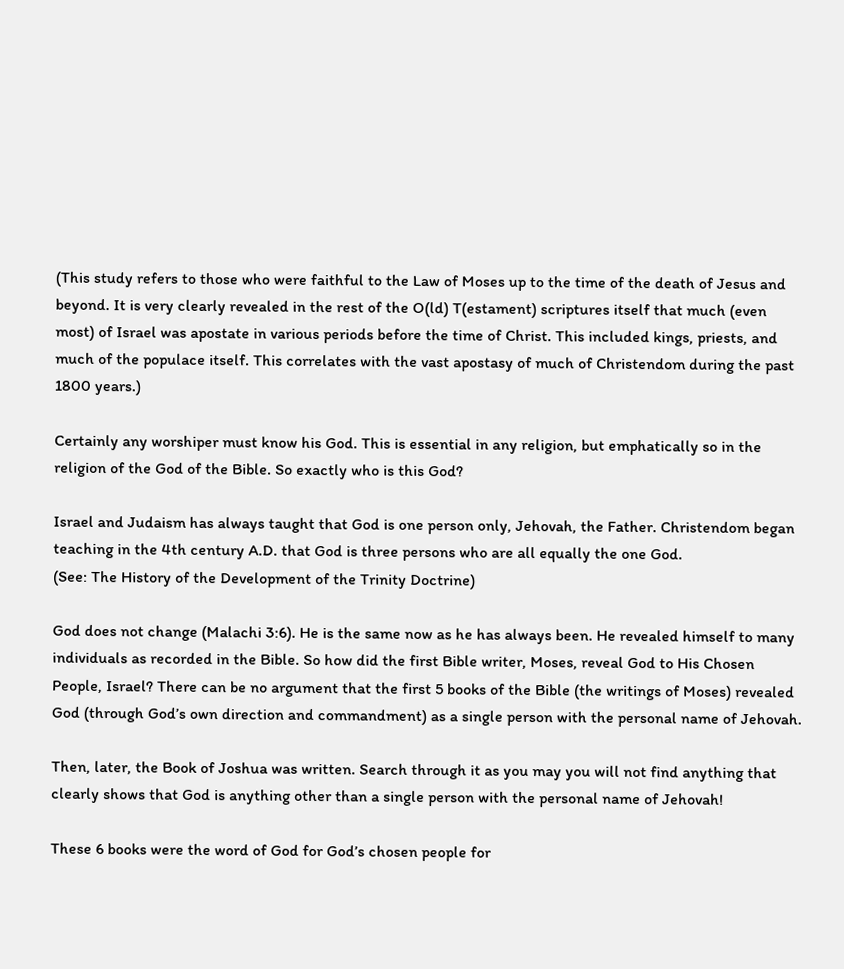(This study refers to those who were faithful to the Law of Moses up to the time of the death of Jesus and beyond. It is very clearly revealed in the rest of the O(ld) T(estament) scriptures itself that much (even most) of Israel was apostate in various periods before the time of Christ. This included kings, priests, and much of the populace itself. This correlates with the vast apostasy of much of Christendom during the past 1800 years.)

Certainly any worshiper must know his God. This is essential in any religion, but emphatically so in the religion of the God of the Bible. So exactly who is this God?

Israel and Judaism has always taught that God is one person only, Jehovah, the Father. Christendom began teaching in the 4th century A.D. that God is three persons who are all equally the one God.
(See: The History of the Development of the Trinity Doctrine)

God does not change (Malachi 3:6). He is the same now as he has always been. He revealed himself to many individuals as recorded in the Bible. So how did the first Bible writer, Moses, reveal God to His Chosen People, Israel? There can be no argument that the first 5 books of the Bible (the writings of Moses) revealed God (through God’s own direction and commandment) as a single person with the personal name of Jehovah.

Then, later, the Book of Joshua was written. Search through it as you may you will not find anything that clearly shows that God is anything other than a single person with the personal name of Jehovah!

These 6 books were the word of God for God’s chosen people for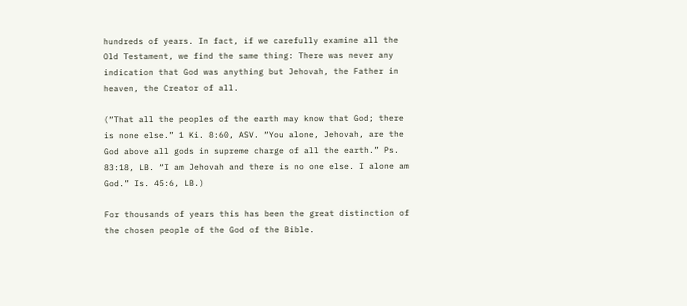hundreds of years. In fact, if we carefully examine all the Old Testament, we find the same thing: There was never any indication that God was anything but Jehovah, the Father in heaven, the Creator of all.

(“That all the peoples of the earth may know that God; there is none else.” 1 Ki. 8:60, ASV. “You alone, Jehovah, are the God above all gods in supreme charge of all the earth.” Ps. 83:18, LB. “I am Jehovah and there is no one else. I alone am God.” Is. 45:6, LB.)

For thousands of years this has been the great distinction of the chosen people of the God of the Bible.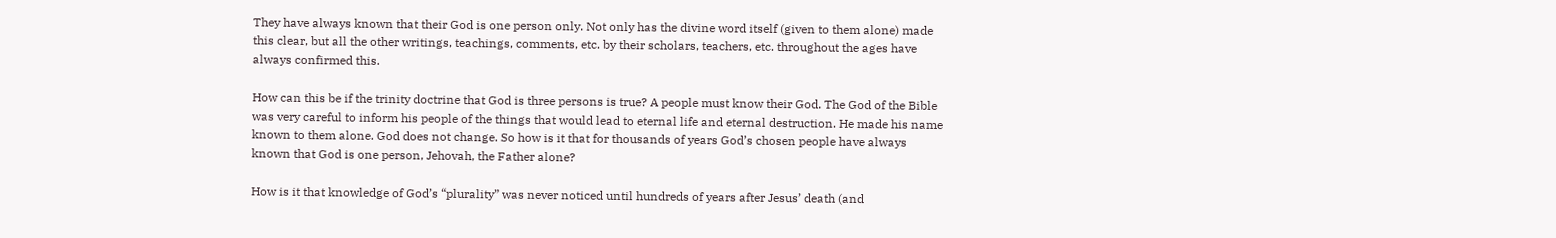They have always known that their God is one person only. Not only has the divine word itself (given to them alone) made this clear, but all the other writings, teachings, comments, etc. by their scholars, teachers, etc. throughout the ages have always confirmed this.

How can this be if the trinity doctrine that God is three persons is true? A people must know their God. The God of the Bible was very careful to inform his people of the things that would lead to eternal life and eternal destruction. He made his name known to them alone. God does not change. So how is it that for thousands of years God’s chosen people have always known that God is one person, Jehovah, the Father alone?

How is it that knowledge of God’s “plurality” was never noticed until hundreds of years after Jesus’ death (and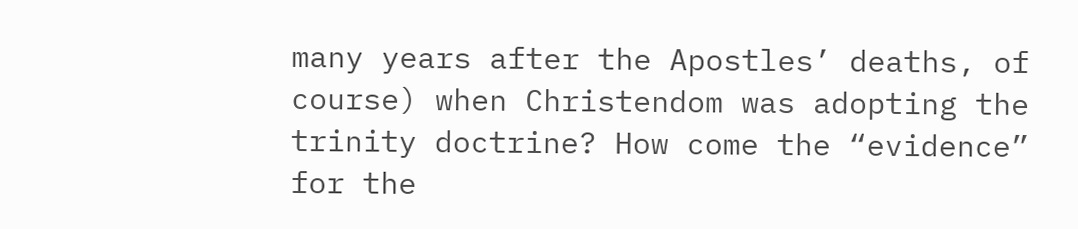many years after the Apostles’ deaths, of course) when Christendom was adopting the trinity doctrine? How come the “evidence” for the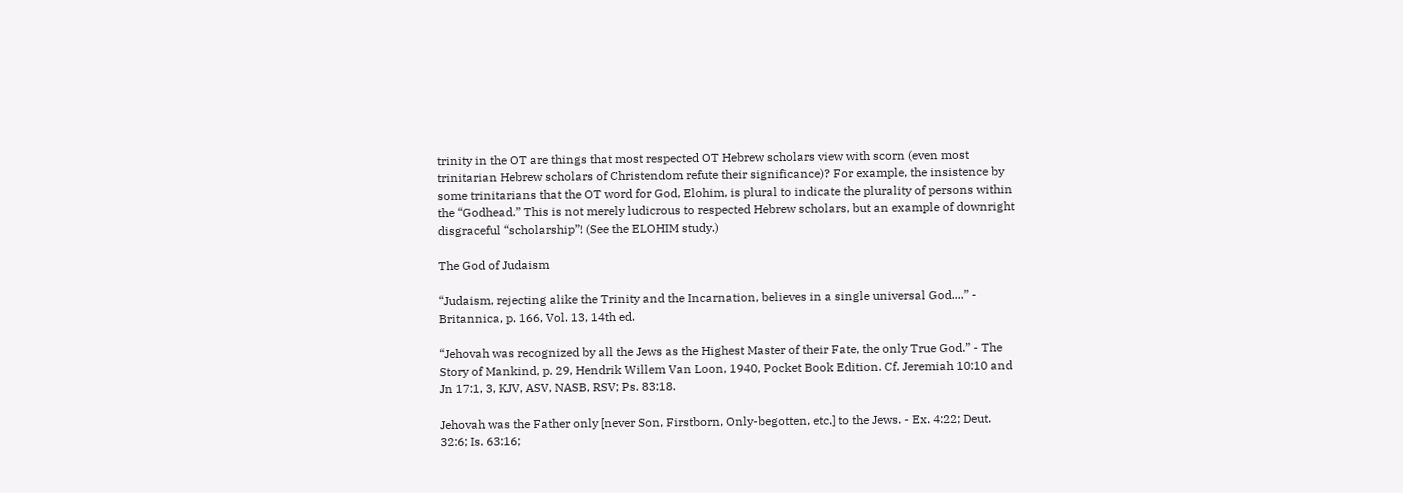trinity in the OT are things that most respected OT Hebrew scholars view with scorn (even most trinitarian Hebrew scholars of Christendom refute their significance)? For example, the insistence by some trinitarians that the OT word for God, Elohim, is plural to indicate the plurality of persons within the “Godhead.” This is not merely ludicrous to respected Hebrew scholars, but an example of downright disgraceful “scholarship”! (See the ELOHIM study.)

The God of Judaism

“Judaism, rejecting alike the Trinity and the Incarnation, believes in a single universal God....” - Britannica, p. 166, Vol. 13, 14th ed.

“Jehovah was recognized by all the Jews as the Highest Master of their Fate, the only True God.” - The Story of Mankind, p. 29, Hendrik Willem Van Loon, 1940, Pocket Book Edition. Cf. Jeremiah 10:10 and Jn 17:1, 3, KJV, ASV, NASB, RSV; Ps. 83:18.

Jehovah was the Father only [never Son, Firstborn, Only-begotten, etc.] to the Jews. - Ex. 4:22; Deut. 32:6; Is. 63:16;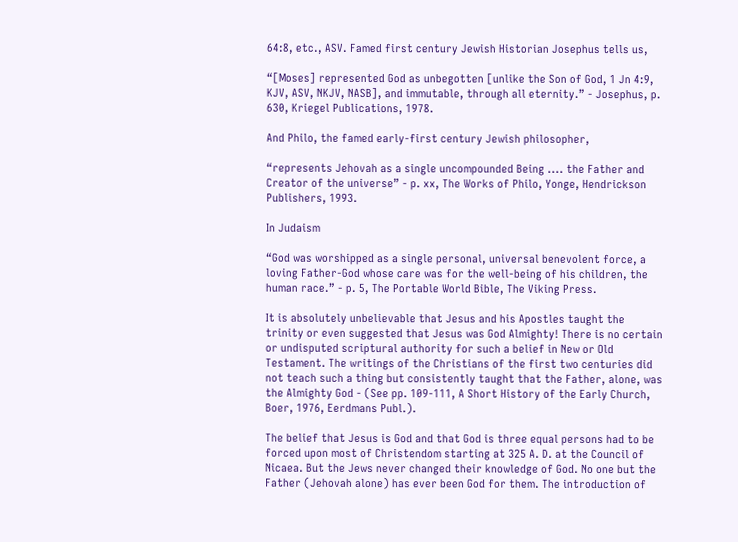64:8, etc., ASV. Famed first century Jewish Historian Josephus tells us,

“[Moses] represented God as unbegotten [unlike the Son of God, 1 Jn 4:9, KJV, ASV, NKJV, NASB], and immutable, through all eternity.” - Josephus, p. 630, Kriegel Publications, 1978.

And Philo, the famed early-first century Jewish philosopher,

“represents Jehovah as a single uncompounded Being .... the Father and Creator of the universe” - p. xx, The Works of Philo, Yonge, Hendrickson Publishers, 1993.

In Judaism

“God was worshipped as a single personal, universal benevolent force, a loving Father-God whose care was for the well-being of his children, the human race.” - p. 5, The Portable World Bible, The Viking Press.

It is absolutely unbelievable that Jesus and his Apostles taught the trinity or even suggested that Jesus was God Almighty! There is no certain or undisputed scriptural authority for such a belief in New or Old Testament. The writings of the Christians of the first two centuries did not teach such a thing but consistently taught that the Father, alone, was the Almighty God - (See pp. 109-111, A Short History of the Early Church, Boer, 1976, Eerdmans Publ.).

The belief that Jesus is God and that God is three equal persons had to be forced upon most of Christendom starting at 325 A. D. at the Council of Nicaea. But the Jews never changed their knowledge of God. No one but the Father (Jehovah alone) has ever been God for them. The introduction of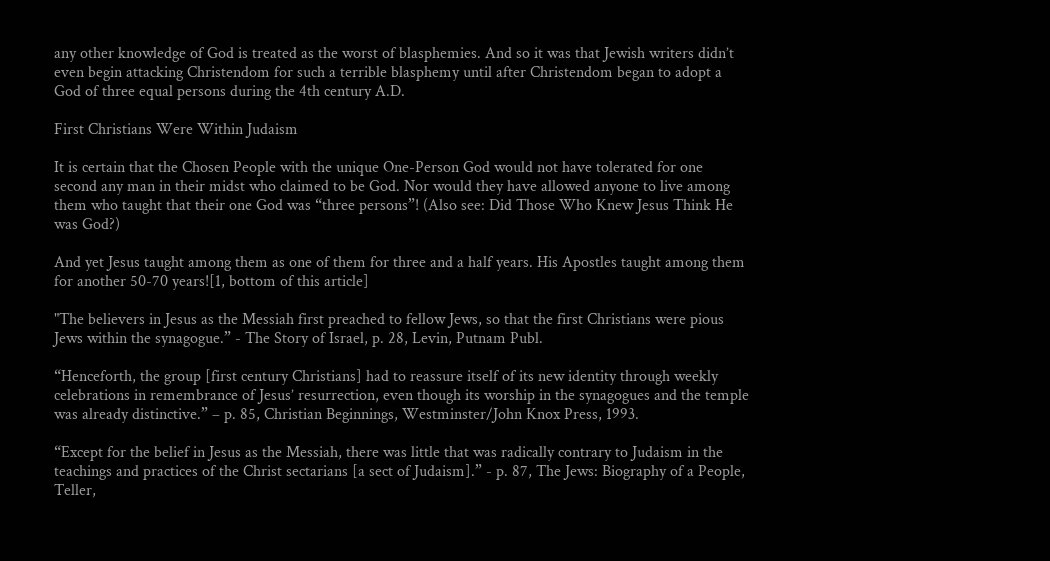any other knowledge of God is treated as the worst of blasphemies. And so it was that Jewish writers didn’t even begin attacking Christendom for such a terrible blasphemy until after Christendom began to adopt a God of three equal persons during the 4th century A.D.

First Christians Were Within Judaism

It is certain that the Chosen People with the unique One-Person God would not have tolerated for one second any man in their midst who claimed to be God. Nor would they have allowed anyone to live among them who taught that their one God was “three persons”! (Also see: Did Those Who Knew Jesus Think He was God?)

And yet Jesus taught among them as one of them for three and a half years. His Apostles taught among them for another 50-70 years![1, bottom of this article]

"The believers in Jesus as the Messiah first preached to fellow Jews, so that the first Christians were pious Jews within the synagogue.” - The Story of Israel, p. 28, Levin, Putnam Publ.

“Henceforth, the group [first century Christians] had to reassure itself of its new identity through weekly celebrations in remembrance of Jesus’ resurrection, even though its worship in the synagogues and the temple was already distinctive.” – p. 85, Christian Beginnings, Westminster/John Knox Press, 1993.

“Except for the belief in Jesus as the Messiah, there was little that was radically contrary to Judaism in the teachings and practices of the Christ sectarians [a sect of Judaism].” - p. 87, The Jews: Biography of a People, Teller,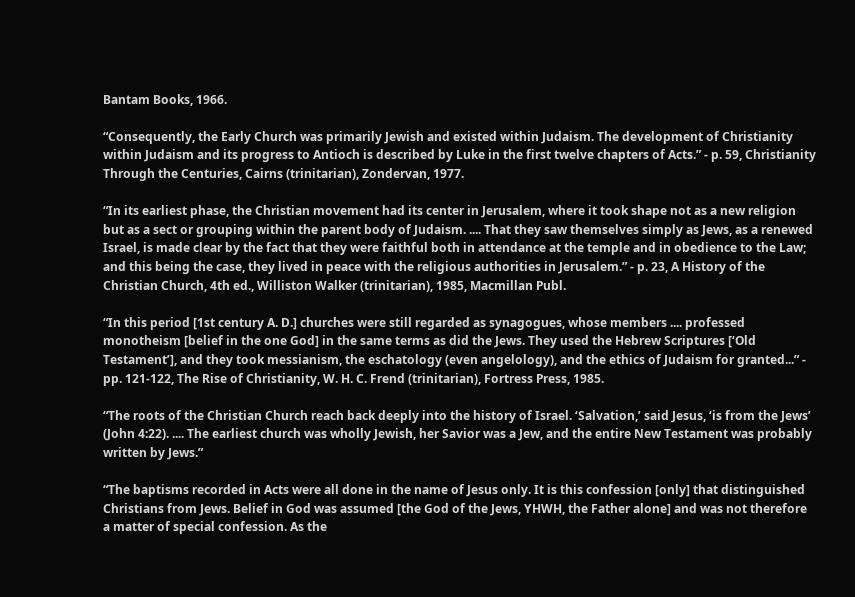Bantam Books, 1966.

“Consequently, the Early Church was primarily Jewish and existed within Judaism. The development of Christianity within Judaism and its progress to Antioch is described by Luke in the first twelve chapters of Acts.” - p. 59, Christianity Through the Centuries, Cairns (trinitarian), Zondervan, 1977.

“In its earliest phase, the Christian movement had its center in Jerusalem, where it took shape not as a new religion but as a sect or grouping within the parent body of Judaism. .... That they saw themselves simply as Jews, as a renewed Israel, is made clear by the fact that they were faithful both in attendance at the temple and in obedience to the Law; and this being the case, they lived in peace with the religious authorities in Jerusalem.” - p. 23, A History of the Christian Church, 4th ed., Williston Walker (trinitarian), 1985, Macmillan Publ.

“In this period [1st century A. D.] churches were still regarded as synagogues, whose members .... professed monotheism [belief in the one God] in the same terms as did the Jews. They used the Hebrew Scriptures [‘Old Testament’], and they took messianism, the eschatology (even angelology), and the ethics of Judaism for granted...” - pp. 121-122, The Rise of Christianity, W. H. C. Frend (trinitarian), Fortress Press, 1985.

“The roots of the Christian Church reach back deeply into the history of Israel. ‘Salvation,’ said Jesus, ‘is from the Jews’ (John 4:22). .... The earliest church was wholly Jewish, her Savior was a Jew, and the entire New Testament was probably written by Jews.”

“The baptisms recorded in Acts were all done in the name of Jesus only. It is this confession [only] that distinguished Christians from Jews. Belief in God was assumed [the God of the Jews, YHWH, the Father alone] and was not therefore a matter of special confession. As the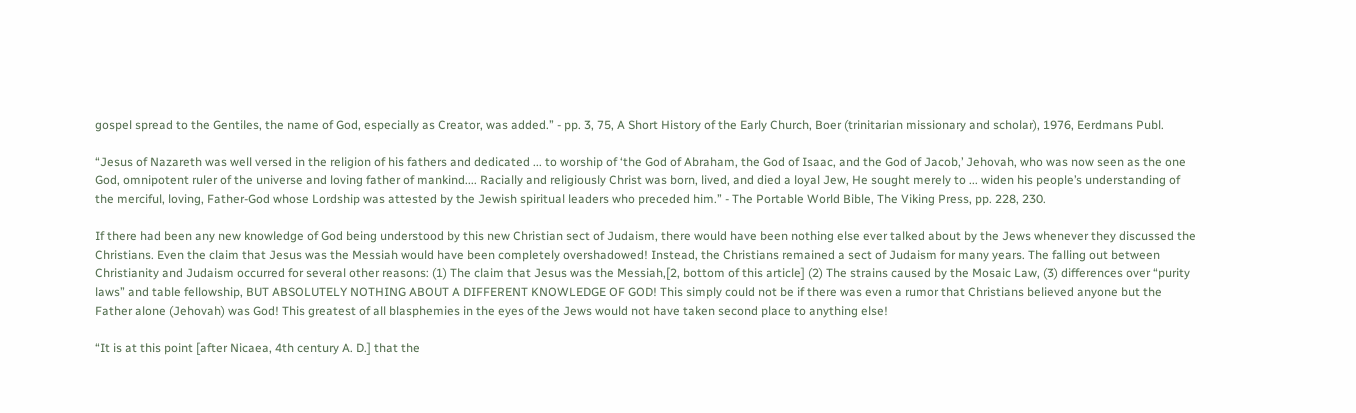gospel spread to the Gentiles, the name of God, especially as Creator, was added.” - pp. 3, 75, A Short History of the Early Church, Boer (trinitarian missionary and scholar), 1976, Eerdmans Publ.

“Jesus of Nazareth was well versed in the religion of his fathers and dedicated ... to worship of ‘the God of Abraham, the God of Isaac, and the God of Jacob,’ Jehovah, who was now seen as the one God, omnipotent ruler of the universe and loving father of mankind.... Racially and religiously Christ was born, lived, and died a loyal Jew, He sought merely to ... widen his people’s understanding of the merciful, loving, Father-God whose Lordship was attested by the Jewish spiritual leaders who preceded him.” - The Portable World Bible, The Viking Press, pp. 228, 230.

If there had been any new knowledge of God being understood by this new Christian sect of Judaism, there would have been nothing else ever talked about by the Jews whenever they discussed the Christians. Even the claim that Jesus was the Messiah would have been completely overshadowed! Instead, the Christians remained a sect of Judaism for many years. The falling out between Christianity and Judaism occurred for several other reasons: (1) The claim that Jesus was the Messiah,[2, bottom of this article] (2) The strains caused by the Mosaic Law, (3) differences over “purity laws” and table fellowship, BUT ABSOLUTELY NOTHING ABOUT A DIFFERENT KNOWLEDGE OF GOD! This simply could not be if there was even a rumor that Christians believed anyone but the Father alone (Jehovah) was God! This greatest of all blasphemies in the eyes of the Jews would not have taken second place to anything else!

“It is at this point [after Nicaea, 4th century A. D.] that the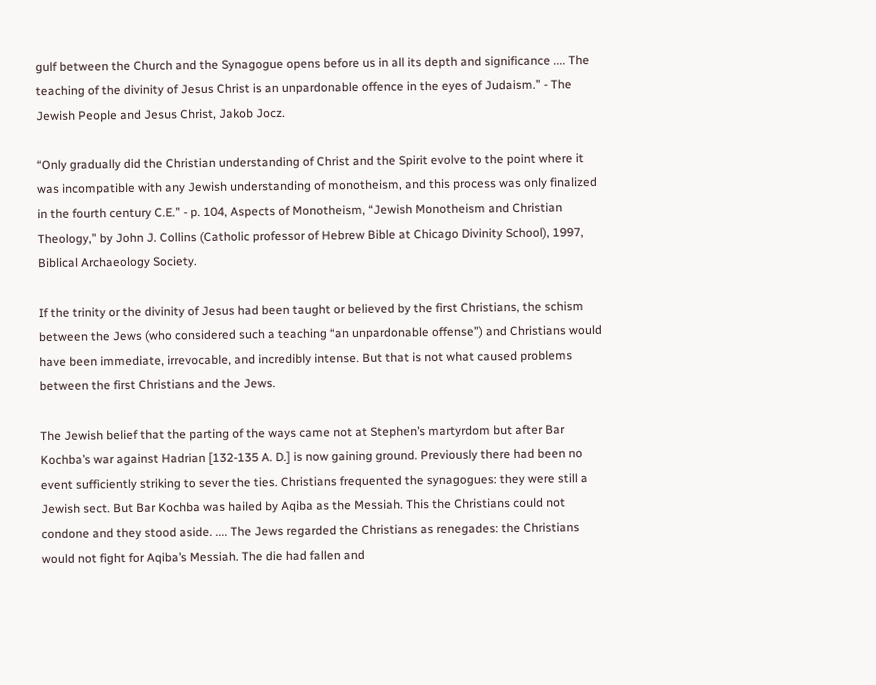gulf between the Church and the Synagogue opens before us in all its depth and significance .... The teaching of the divinity of Jesus Christ is an unpardonable offence in the eyes of Judaism.” - The Jewish People and Jesus Christ, Jakob Jocz.

“Only gradually did the Christian understanding of Christ and the Spirit evolve to the point where it was incompatible with any Jewish understanding of monotheism, and this process was only finalized in the fourth century C.E.” - p. 104, Aspects of Monotheism, “Jewish Monotheism and Christian Theology,” by John J. Collins (Catholic professor of Hebrew Bible at Chicago Divinity School), 1997, Biblical Archaeology Society.

If the trinity or the divinity of Jesus had been taught or believed by the first Christians, the schism between the Jews (who considered such a teaching “an unpardonable offense”) and Christians would have been immediate, irrevocable, and incredibly intense. But that is not what caused problems between the first Christians and the Jews.

The Jewish belief that the parting of the ways came not at Stephen’s martyrdom but after Bar Kochba’s war against Hadrian [132-135 A. D.] is now gaining ground. Previously there had been no event sufficiently striking to sever the ties. Christians frequented the synagogues: they were still a Jewish sect. But Bar Kochba was hailed by Aqiba as the Messiah. This the Christians could not condone and they stood aside. .... The Jews regarded the Christians as renegades: the Christians would not fight for Aqiba’s Messiah. The die had fallen and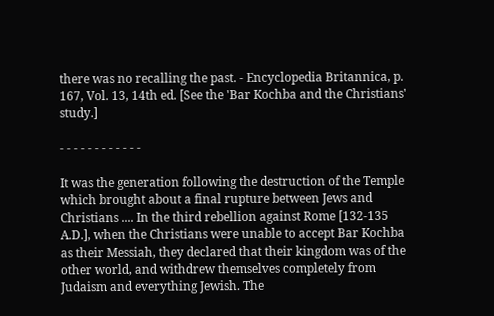there was no recalling the past. - Encyclopedia Britannica, p. 167, Vol. 13, 14th ed. [See the 'Bar Kochba and the Christians' study.]

- - - - - - - - - - - -

It was the generation following the destruction of the Temple which brought about a final rupture between Jews and Christians .... In the third rebellion against Rome [132-135 A.D.], when the Christians were unable to accept Bar Kochba as their Messiah, they declared that their kingdom was of the other world, and withdrew themselves completely from Judaism and everything Jewish. The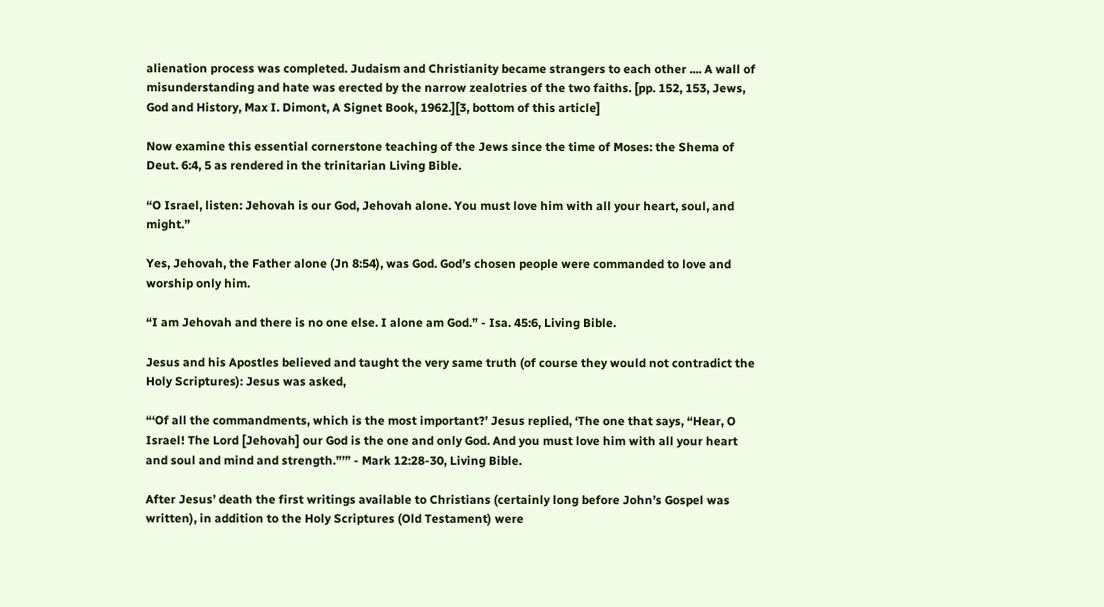alienation process was completed. Judaism and Christianity became strangers to each other .... A wall of misunderstanding and hate was erected by the narrow zealotries of the two faiths. [pp. 152, 153, Jews, God and History, Max I. Dimont, A Signet Book, 1962.][3, bottom of this article]

Now examine this essential cornerstone teaching of the Jews since the time of Moses: the Shema of Deut. 6:4, 5 as rendered in the trinitarian Living Bible.

“O Israel, listen: Jehovah is our God, Jehovah alone. You must love him with all your heart, soul, and might.”

Yes, Jehovah, the Father alone (Jn 8:54), was God. God’s chosen people were commanded to love and worship only him.

“I am Jehovah and there is no one else. I alone am God.” - Isa. 45:6, Living Bible.

Jesus and his Apostles believed and taught the very same truth (of course they would not contradict the Holy Scriptures): Jesus was asked,

“‘Of all the commandments, which is the most important?’ Jesus replied, ‘The one that says, “Hear, O Israel! The Lord [Jehovah] our God is the one and only God. And you must love him with all your heart and soul and mind and strength.”’” - Mark 12:28-30, Living Bible.

After Jesus’ death the first writings available to Christians (certainly long before John’s Gospel was written), in addition to the Holy Scriptures (Old Testament) were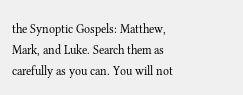the Synoptic Gospels: Matthew, Mark, and Luke. Search them as carefully as you can. You will not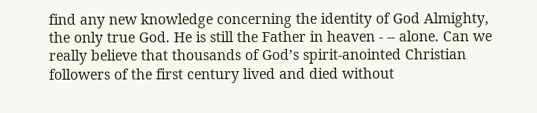find any new knowledge concerning the identity of God Almighty, the only true God. He is still the Father in heaven - -- alone. Can we really believe that thousands of God’s spirit-anointed Christian followers of the first century lived and died without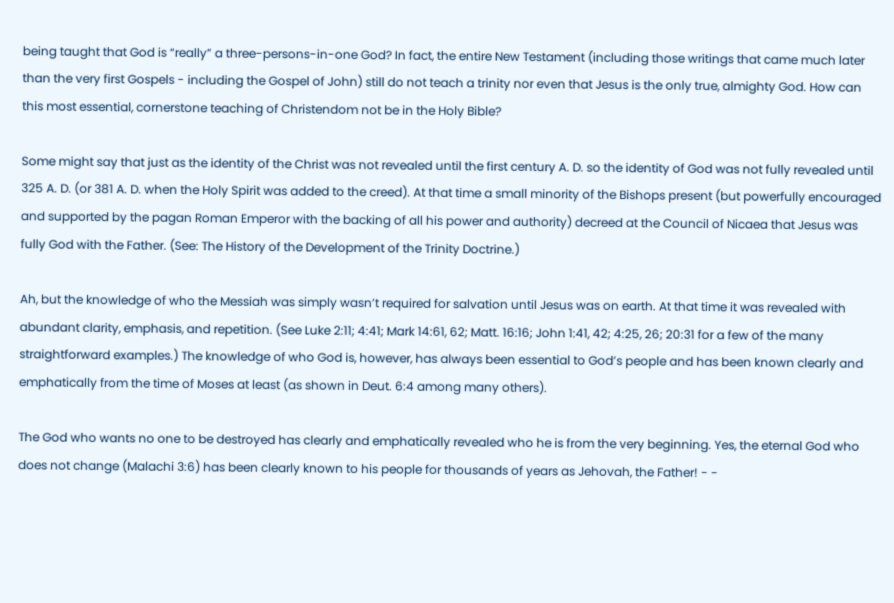being taught that God is “really” a three-persons-in-one God? In fact, the entire New Testament (including those writings that came much later than the very first Gospels - including the Gospel of John) still do not teach a trinity nor even that Jesus is the only true, almighty God. How can this most essential, cornerstone teaching of Christendom not be in the Holy Bible?

Some might say that just as the identity of the Christ was not revealed until the first century A. D. so the identity of God was not fully revealed until 325 A. D. (or 381 A. D. when the Holy Spirit was added to the creed). At that time a small minority of the Bishops present (but powerfully encouraged and supported by the pagan Roman Emperor with the backing of all his power and authority) decreed at the Council of Nicaea that Jesus was fully God with the Father. (See: The History of the Development of the Trinity Doctrine.)

Ah, but the knowledge of who the Messiah was simply wasn’t required for salvation until Jesus was on earth. At that time it was revealed with abundant clarity, emphasis, and repetition. (See Luke 2:11; 4:41; Mark 14:61, 62; Matt. 16:16; John 1:41, 42; 4:25, 26; 20:31 for a few of the many straightforward examples.) The knowledge of who God is, however, has always been essential to God’s people and has been known clearly and emphatically from the time of Moses at least (as shown in Deut. 6:4 among many others).

The God who wants no one to be destroyed has clearly and emphatically revealed who he is from the very beginning. Yes, the eternal God who does not change (Malachi 3:6) has been clearly known to his people for thousands of years as Jehovah, the Father! - -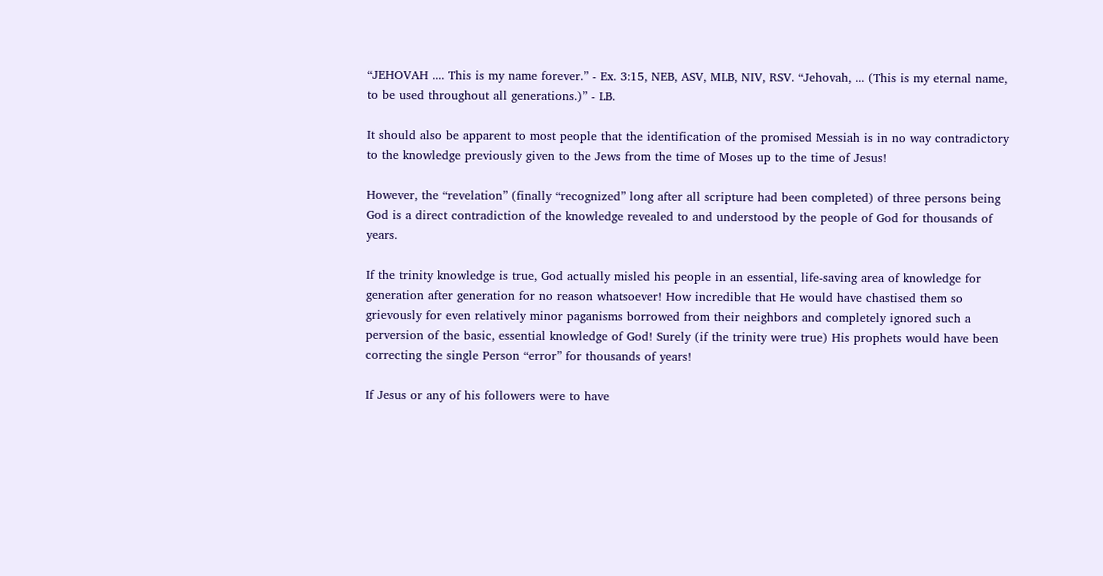“JEHOVAH .... This is my name forever.” - Ex. 3:15, NEB, ASV, MLB, NIV, RSV. “Jehovah, ... (This is my eternal name, to be used throughout all generations.)” - LB.

It should also be apparent to most people that the identification of the promised Messiah is in no way contradictory to the knowledge previously given to the Jews from the time of Moses up to the time of Jesus!

However, the “revelation” (finally “recognized” long after all scripture had been completed) of three persons being God is a direct contradiction of the knowledge revealed to and understood by the people of God for thousands of years.

If the trinity knowledge is true, God actually misled his people in an essential, life-saving area of knowledge for generation after generation for no reason whatsoever! How incredible that He would have chastised them so grievously for even relatively minor paganisms borrowed from their neighbors and completely ignored such a perversion of the basic, essential knowledge of God! Surely (if the trinity were true) His prophets would have been correcting the single Person “error” for thousands of years!

If Jesus or any of his followers were to have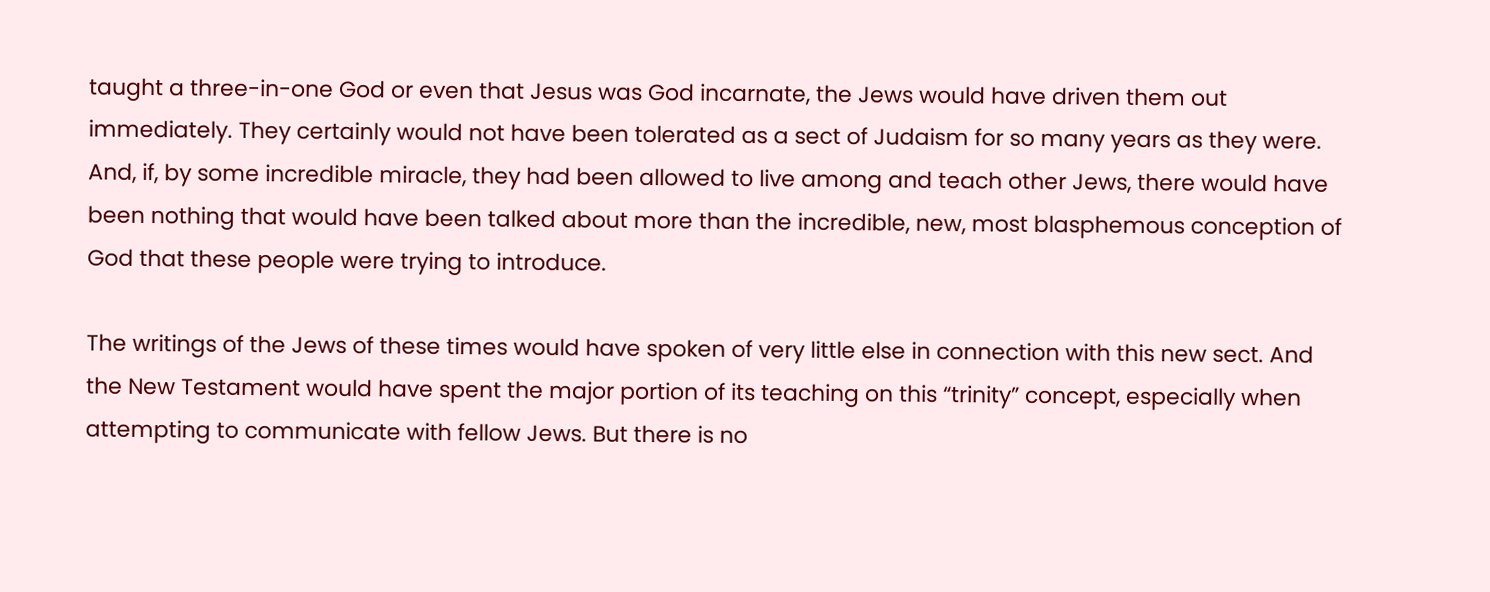taught a three-in-one God or even that Jesus was God incarnate, the Jews would have driven them out immediately. They certainly would not have been tolerated as a sect of Judaism for so many years as they were. And, if, by some incredible miracle, they had been allowed to live among and teach other Jews, there would have been nothing that would have been talked about more than the incredible, new, most blasphemous conception of God that these people were trying to introduce.

The writings of the Jews of these times would have spoken of very little else in connection with this new sect. And the New Testament would have spent the major portion of its teaching on this “trinity” concept, especially when attempting to communicate with fellow Jews. But there is no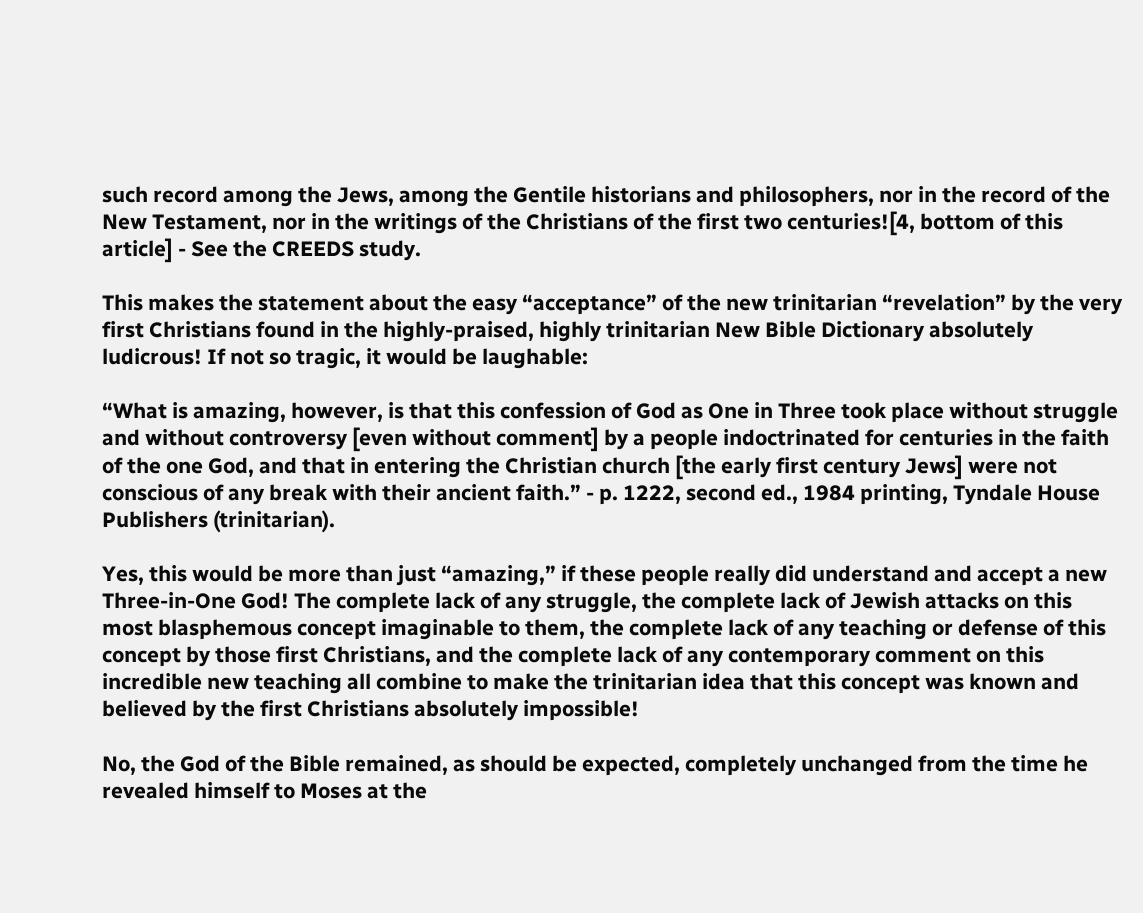such record among the Jews, among the Gentile historians and philosophers, nor in the record of the New Testament, nor in the writings of the Christians of the first two centuries![4, bottom of this article] - See the CREEDS study.

This makes the statement about the easy “acceptance” of the new trinitarian “revelation” by the very first Christians found in the highly-praised, highly trinitarian New Bible Dictionary absolutely ludicrous! If not so tragic, it would be laughable:

“What is amazing, however, is that this confession of God as One in Three took place without struggle and without controversy [even without comment] by a people indoctrinated for centuries in the faith of the one God, and that in entering the Christian church [the early first century Jews] were not conscious of any break with their ancient faith.” - p. 1222, second ed., 1984 printing, Tyndale House Publishers (trinitarian).

Yes, this would be more than just “amazing,” if these people really did understand and accept a new Three-in-One God! The complete lack of any struggle, the complete lack of Jewish attacks on this most blasphemous concept imaginable to them, the complete lack of any teaching or defense of this concept by those first Christians, and the complete lack of any contemporary comment on this incredible new teaching all combine to make the trinitarian idea that this concept was known and believed by the first Christians absolutely impossible!

No, the God of the Bible remained, as should be expected, completely unchanged from the time he revealed himself to Moses at the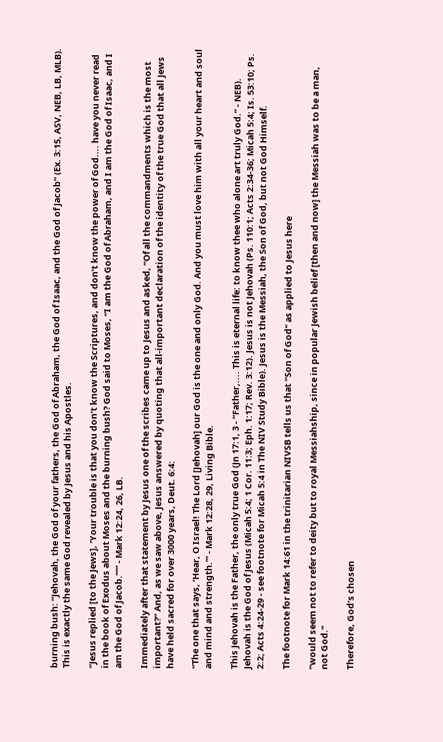burning bush: “Jehovah, the God of your fathers, the God of Abraham, the God of Isaac, and the God of Jacob” (Ex. 3:15, ASV, NEB, LB, MLB). This is exactly the same God revealed by Jesus and his Apostles.

“Jesus replied [to the Jews], ‘Your trouble is that you don’t know the Scriptures, and don’t know the power of God.... have you never read in the book of Exodus about Moses and the burning bush? God said to Moses, “I am the God of Abraham, and I am the God of Isaac, and I am the God of Jacob.”’” - Mark 12:24, 26, LB.

Immediately after that statement by Jesus one of the scribes came up to Jesus and asked, “Of all the commandments which is the most important?” And, as we saw above, Jesus answered by quoting that all-important declaration of the identity of the true God that all Jews have held sacred for over 3000 years, Deut. 6:4:

“The one that says, ‘Hear, O Israel! The Lord [Jehovah] our God is the one and only God. And you must love him with all your heart and soul and mind and strength.’” - Mark 12:28, 29, Living Bible.

This Jehovah is the Father, the only true God (Jn 17:1, 3 - “Father,.... This is eternal life: to know thee who alone art truly God.” - NEB). Jehovah is the God of Jesus (Micah 5:4; 1 Cor. 11:3; Eph. 1:17; Rev. 3:12). Jesus is not Jehovah (Ps. 110:1; Acts 2:34-36; Micah 5:4; Is. 53:10; Ps. 2:2; Acts 4:24-29 - see footnote for Micah 5:4 in The NIV Study Bible). Jesus is the Messiah, the Son of God, but not God Himself.

The footnote for Mark 14:61 in the trinitarian NIVSB tells us that “Son of God” as applied to Jesus here

“would seem not to refer to deity but to royal Messiahship, since in popular Jewish belief [then and now] the Messiah was to be a man, not God.”

Therefore, God’s chosen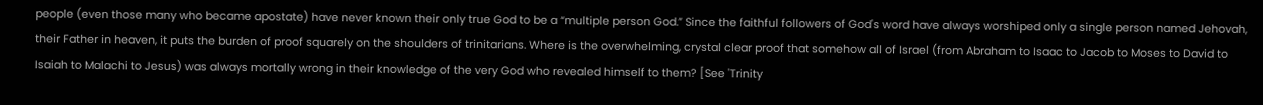people (even those many who became apostate) have never known their only true God to be a “multiple person God.” Since the faithful followers of God's word have always worshiped only a single person named Jehovah, their Father in heaven, it puts the burden of proof squarely on the shoulders of trinitarians. Where is the overwhelming, crystal clear proof that somehow all of Israel (from Abraham to Isaac to Jacob to Moses to David to Isaiah to Malachi to Jesus) was always mortally wrong in their knowledge of the very God who revealed himself to them? [See 'Trinity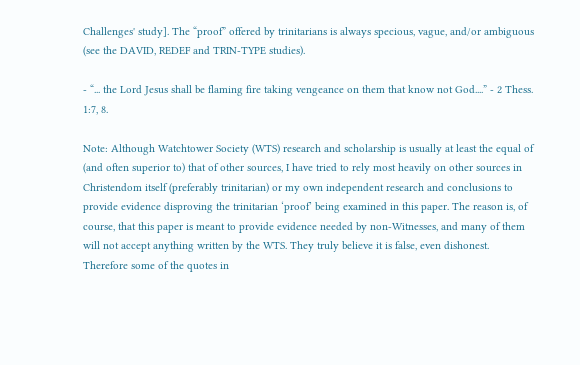Challenges' study]. The “proof” offered by trinitarians is always specious, vague, and/or ambiguous (see the DAVID, REDEF and TRIN-TYPE studies).

- “... the Lord Jesus shall be flaming fire taking vengeance on them that know not God....” - 2 Thess. 1:7, 8.

Note: Although Watchtower Society (WTS) research and scholarship is usually at least the equal of (and often superior to) that of other sources, I have tried to rely most heavily on other sources in Christendom itself (preferably trinitarian) or my own independent research and conclusions to provide evidence disproving the trinitarian ‘proof’ being examined in this paper. The reason is, of course, that this paper is meant to provide evidence needed by non-Witnesses, and many of them will not accept anything written by the WTS. They truly believe it is false, even dishonest. Therefore some of the quotes in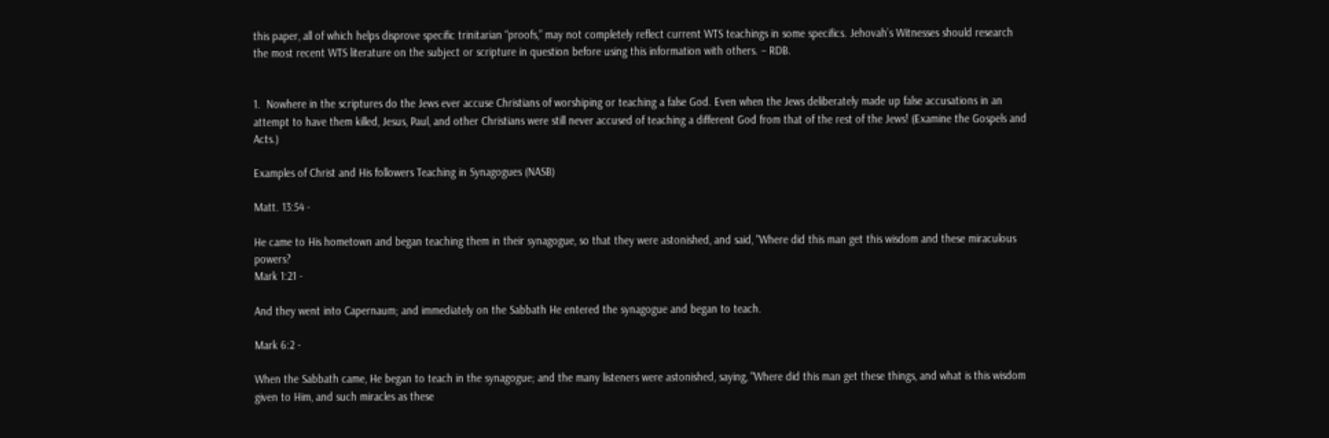this paper, all of which helps disprove specific trinitarian “proofs,” may not completely reflect current WTS teachings in some specifics. Jehovah’s Witnesses should research the most recent WTS literature on the subject or scripture in question before using this information with others. – RDB.


1.  Nowhere in the scriptures do the Jews ever accuse Christians of worshiping or teaching a false God. Even when the Jews deliberately made up false accusations in an attempt to have them killed, Jesus, Paul, and other Christians were still never accused of teaching a different God from that of the rest of the Jews! (Examine the Gospels and Acts.)

Examples of Christ and His followers Teaching in Synagogues (NASB)

Matt. 13:54 -

He came to His hometown and began teaching them in their synagogue, so that they were astonished, and said, "Where did this man get this wisdom and these miraculous powers?
Mark 1:21 -

And they went into Capernaum; and immediately on the Sabbath He entered the synagogue and began to teach.

Mark 6:2 -

When the Sabbath came, He began to teach in the synagogue; and the many listeners were astonished, saying, "Where did this man get these things, and what is this wisdom given to Him, and such miracles as these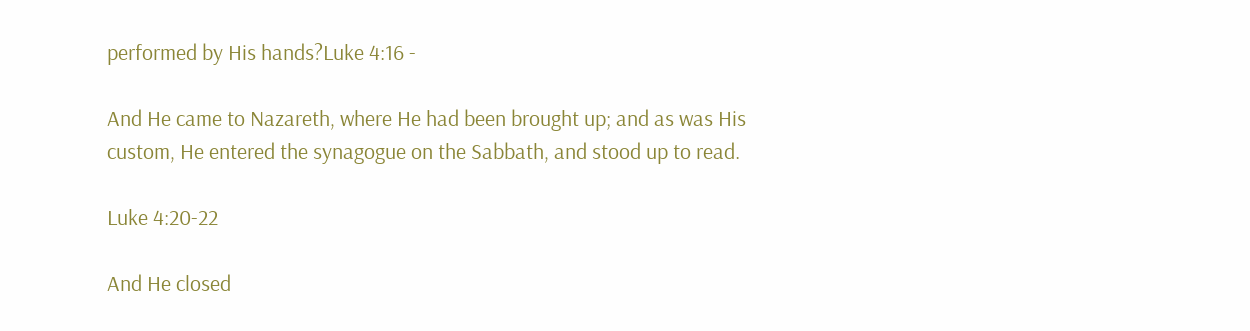performed by His hands?Luke 4:16 -

And He came to Nazareth, where He had been brought up; and as was His custom, He entered the synagogue on the Sabbath, and stood up to read.

Luke 4:20-22

And He closed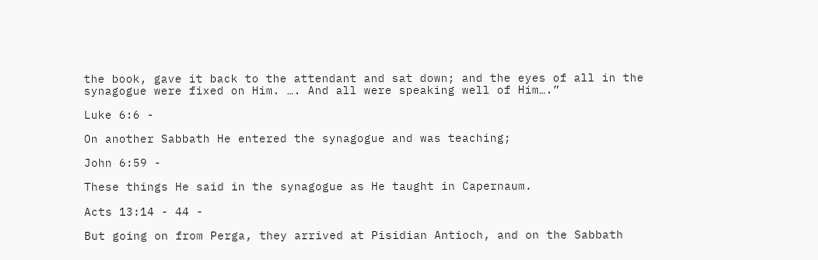the book, gave it back to the attendant and sat down; and the eyes of all in the synagogue were fixed on Him. …. And all were speaking well of Him….”

Luke 6:6 -

On another Sabbath He entered the synagogue and was teaching;

John 6:59 -

These things He said in the synagogue as He taught in Capernaum.

Acts 13:14 - 44 -

But going on from Perga, they arrived at Pisidian Antioch, and on the Sabbath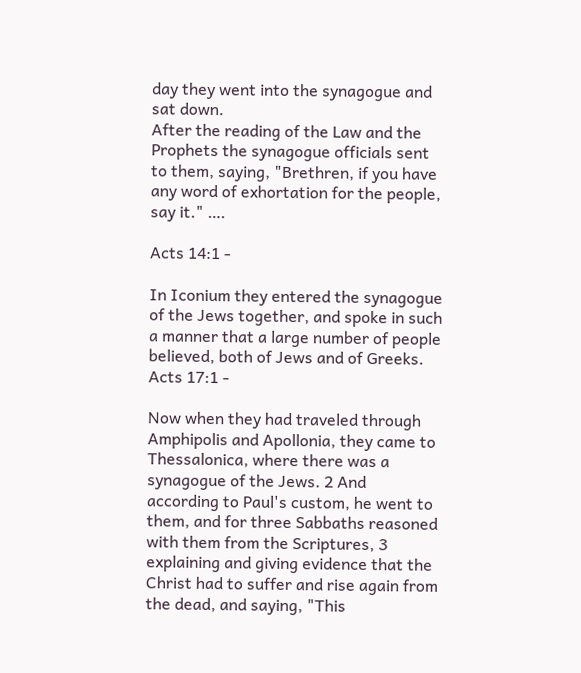day they went into the synagogue and sat down.
After the reading of the Law and the Prophets the synagogue officials sent to them, saying, "Brethren, if you have any word of exhortation for the people, say it." ….

Acts 14:1 -

In Iconium they entered the synagogue of the Jews together, and spoke in such a manner that a large number of people believed, both of Jews and of Greeks.
Acts 17:1 -

Now when they had traveled through Amphipolis and Apollonia, they came to Thessalonica, where there was a synagogue of the Jews. 2 And according to Paul's custom, he went to them, and for three Sabbaths reasoned with them from the Scriptures, 3 explaining and giving evidence that the Christ had to suffer and rise again from the dead, and saying, "This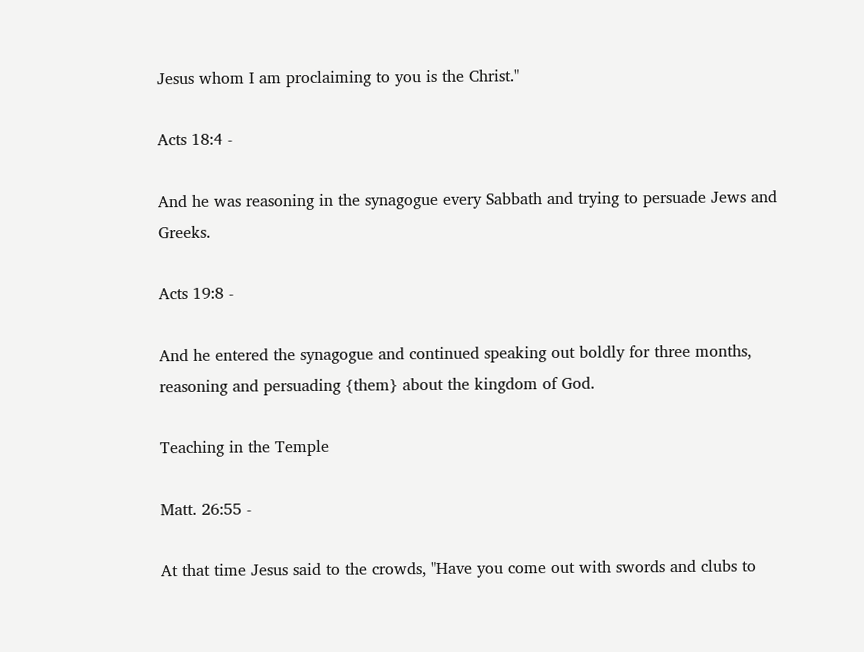Jesus whom I am proclaiming to you is the Christ."

Acts 18:4 -

And he was reasoning in the synagogue every Sabbath and trying to persuade Jews and Greeks.

Acts 19:8 -

And he entered the synagogue and continued speaking out boldly for three months, reasoning and persuading {them} about the kingdom of God.

Teaching in the Temple

Matt. 26:55 -

At that time Jesus said to the crowds, "Have you come out with swords and clubs to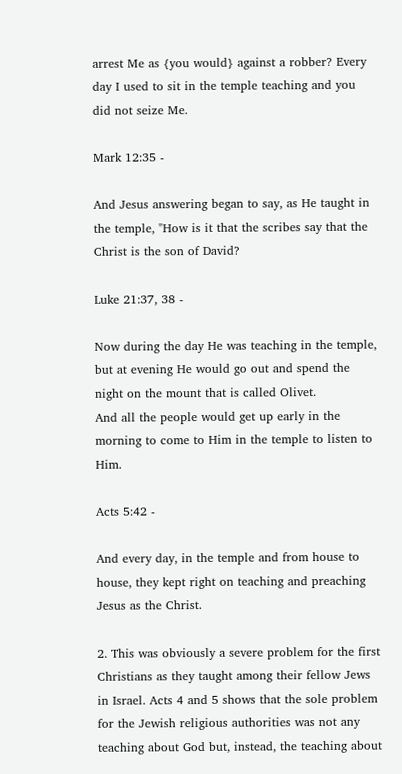arrest Me as {you would} against a robber? Every day I used to sit in the temple teaching and you did not seize Me.

Mark 12:35 -

And Jesus answering began to say, as He taught in the temple, "How is it that the scribes say that the Christ is the son of David?

Luke 21:37, 38 -

Now during the day He was teaching in the temple, but at evening He would go out and spend the night on the mount that is called Olivet.
And all the people would get up early in the morning to come to Him in the temple to listen to Him.

Acts 5:42 -

And every day, in the temple and from house to house, they kept right on teaching and preaching Jesus as the Christ.

2. This was obviously a severe problem for the first Christians as they taught among their fellow Jews in Israel. Acts 4 and 5 shows that the sole problem for the Jewish religious authorities was not any teaching about God but, instead, the teaching about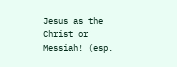Jesus as the Christ or Messiah! (esp.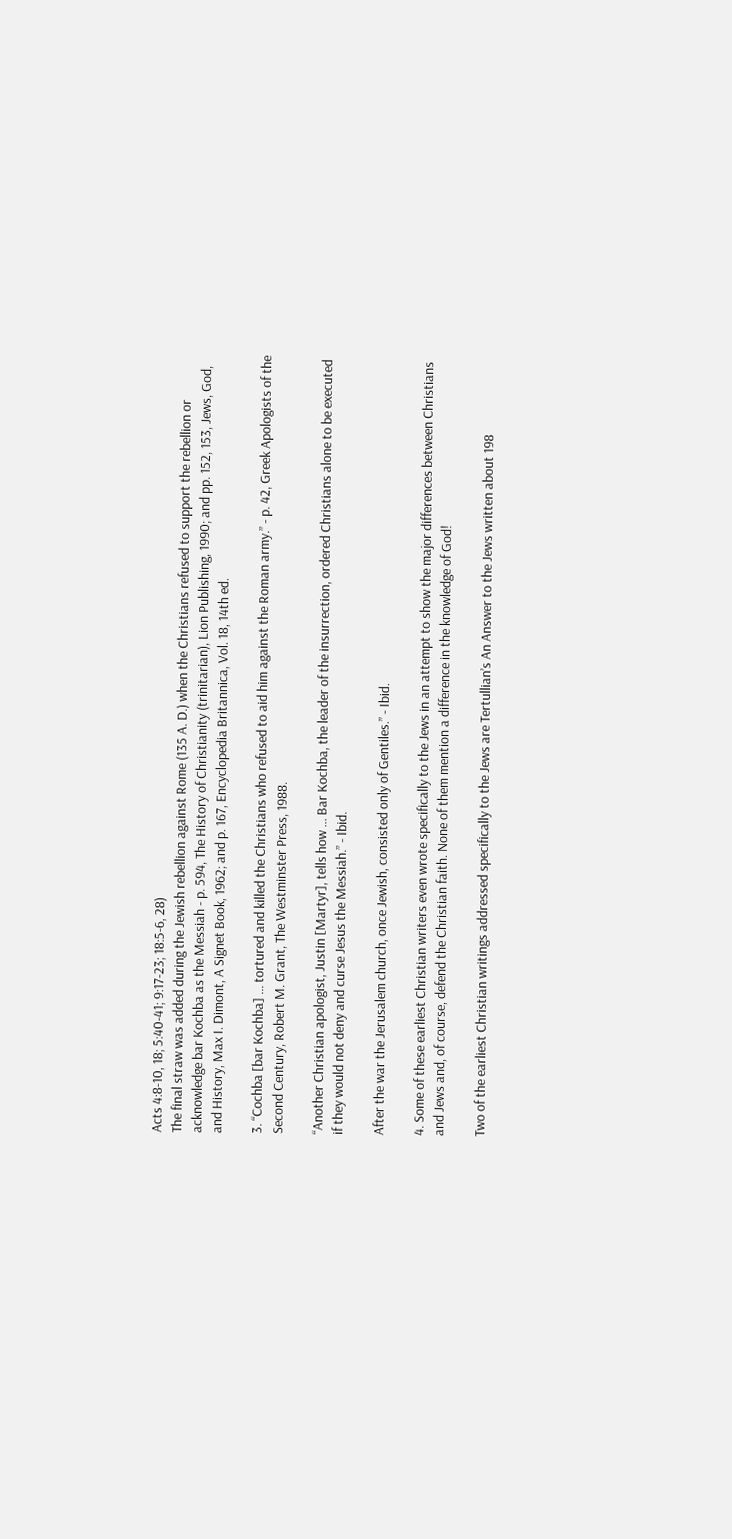Acts 4:8-10, 18; 5:40-41; 9:17-23; 18:5-6, 28)
The final straw was added during the Jewish rebellion against Rome (135 A. D.) when the Christians refused to support the rebellion or acknowledge bar Kochba as the Messiah - p. 594, The History of Christianity (trinitarian), Lion Publishing, 1990; and pp. 152, 153, Jews, God, and History, Max I. Dimont, A Signet Book, 1962; and p. 167, Encyclopedia Britannica, Vol. 18, 14th ed.

3. “Cochba [bar Kochba] ... tortured and killed the Christians who refused to aid him against the Roman army.” - p. 42, Greek Apologists of the Second Century, Robert M. Grant, The Westminster Press, 1988.

“Another Christian apologist, Justin [Martyr], tells how ... Bar Kochba, the leader of the insurrection, ordered Christians alone to be executed if they would not deny and curse Jesus the Messiah.” - Ibid.

After the war the Jerusalem church, once Jewish, consisted only of Gentiles.” - Ibid.

4. Some of these earliest Christian writers even wrote specifically to the Jews in an attempt to show the major differences between Christians and Jews and, of course, defend the Christian faith. None of them mention a difference in the knowledge of God!

Two of the earliest Christian writings addressed specifically to the Jews are Tertullian’s An Answer to the Jews written about 198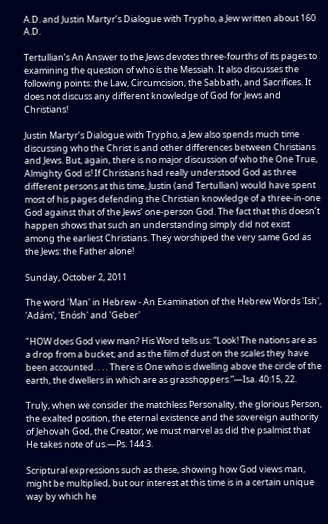A.D. and Justin Martyr’s Dialogue with Trypho, a Jew written about 160 A.D.

Tertullian’s An Answer to the Jews devotes three-fourths of its pages to examining the question of who is the Messiah. It also discusses the following points: the Law, Circumcision, the Sabbath, and Sacrifices. It does not discuss any different knowledge of God for Jews and Christians!

Justin Martyr’s Dialogue with Trypho, a Jew also spends much time discussing who the Christ is and other differences between Christians and Jews. But, again, there is no major discussion of who the One True, Almighty God is! If Christians had really understood God as three different persons at this time, Justin (and Tertullian) would have spent most of his pages defending the Christian knowledge of a three-in-one God against that of the Jews’ one-person God. The fact that this doesn’t happen shows that such an understanding simply did not exist among the earliest Christians. They worshiped the very same God as the Jews: the Father alone!

Sunday, October 2, 2011

The word 'Man' in Hebrew - An Examination of the Hebrew Words 'Ish', 'Adám', 'Enósh' and 'Geber'

"HOW does God view man? His Word tells us: “Look! The nations are as a drop from a bucket; and as the film of dust on the scales they have been accounted. . . . There is One who is dwelling above the circle of the earth, the dwellers in which are as grasshoppers.”—Isa. 40:15, 22.

Truly, when we consider the matchless Personality, the glorious Person, the exalted position, the eternal existence and the sovereign authority of Jehovah God, the Creator, we must marvel as did the psalmist that He takes note of us.—Ps. 144:3.

Scriptural expressions such as these, showing how God views man, might be multiplied, but our interest at this time is in a certain unique way by which he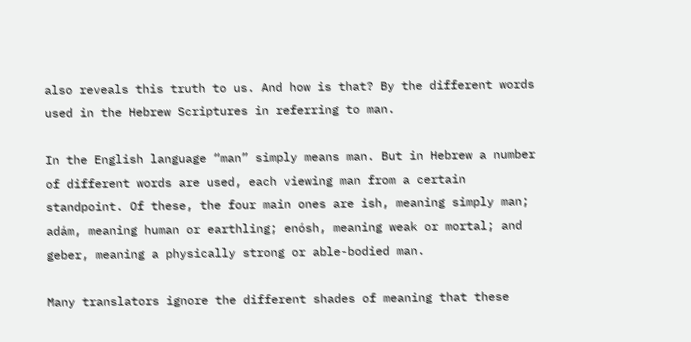also reveals this truth to us. And how is that? By the different words used in the Hebrew Scriptures in referring to man.

In the English language “man” simply means man. But in Hebrew a number of different words are used, each viewing man from a certain standpoint. Of these, the four main ones are ish, meaning simply man; adám, meaning human or earthling; enósh, meaning weak or mortal; and geber, meaning a physically strong or able-bodied man.

Many translators ignore the different shades of meaning that these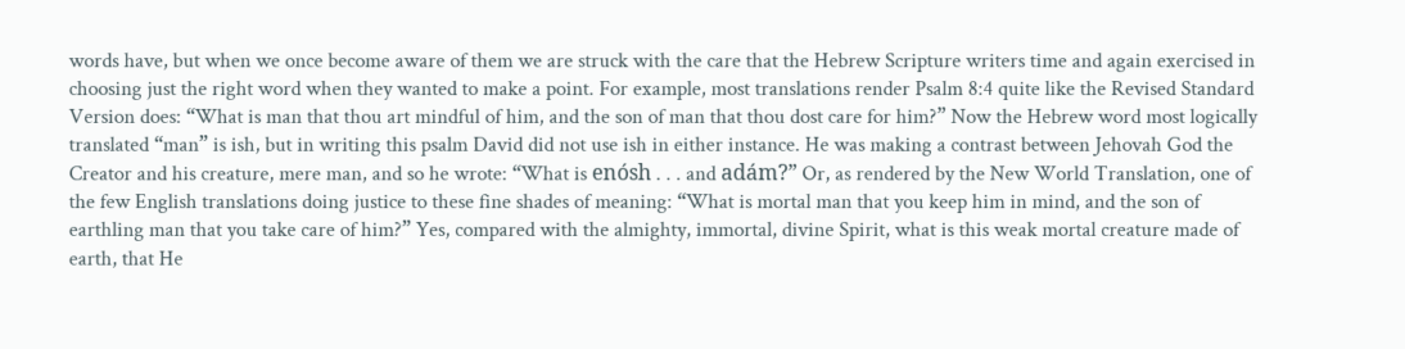words have, but when we once become aware of them we are struck with the care that the Hebrew Scripture writers time and again exercised in choosing just the right word when they wanted to make a point. For example, most translations render Psalm 8:4 quite like the Revised Standard Version does: “What is man that thou art mindful of him, and the son of man that thou dost care for him?” Now the Hebrew word most logically translated “man” is ish, but in writing this psalm David did not use ish in either instance. He was making a contrast between Jehovah God the Creator and his creature, mere man, and so he wrote: “What is enósh . . . and adám?” Or, as rendered by the New World Translation, one of the few English translations doing justice to these fine shades of meaning: “What is mortal man that you keep him in mind, and the son of earthling man that you take care of him?” Yes, compared with the almighty, immortal, divine Spirit, what is this weak mortal creature made of earth, that He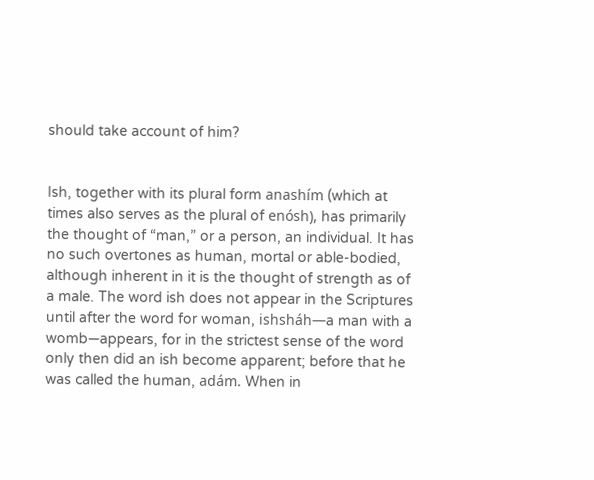should take account of him?


Ish, together with its plural form anashím (which at times also serves as the plural of enósh), has primarily the thought of “man,” or a person, an individual. It has no such overtones as human, mortal or able-bodied, although inherent in it is the thought of strength as of a male. The word ish does not appear in the Scriptures until after the word for woman, ishsháh—a man with a womb—appears, for in the strictest sense of the word only then did an ish become apparent; before that he was called the human, adám. When in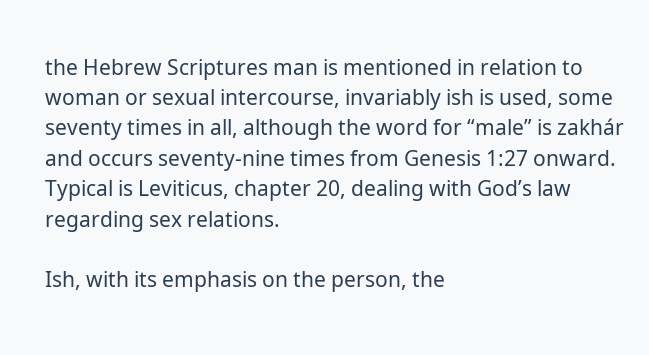the Hebrew Scriptures man is mentioned in relation to woman or sexual intercourse, invariably ish is used, some seventy times in all, although the word for “male” is zakhár and occurs seventy-nine times from Genesis 1:27 onward. Typical is Leviticus, chapter 20, dealing with God’s law regarding sex relations.

Ish, with its emphasis on the person, the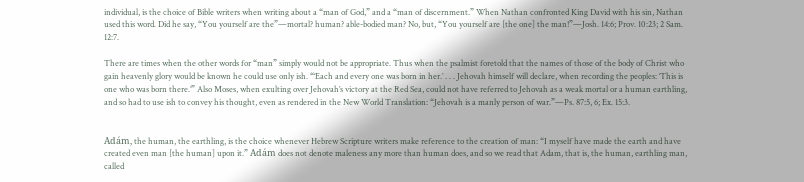individual, is the choice of Bible writers when writing about a “man of God,” and a “man of discernment.” When Nathan confronted King David with his sin, Nathan used this word. Did he say, “You yourself are the”—mortal? human? able-bodied man? No, but, “You yourself are [the one] the man!”—Josh. 14:6; Prov. 10:23; 2 Sam. 12:7.

There are times when the other words for “man” simply would not be appropriate. Thus when the psalmist foretold that the names of those of the body of Christ who gain heavenly glory would be known he could use only ish. “‘Each and every one was born in her.’ . . . Jehovah himself will declare, when recording the peoples: ‘This is one who was born there.’” Also Moses, when exulting over Jehovah’s victory at the Red Sea, could not have referred to Jehovah as a weak mortal or a human earthling, and so had to use ish to convey his thought, even as rendered in the New World Translation: “Jehovah is a manly person of war.”—Ps. 87:5, 6; Ex. 15:3.


Adám, the human, the earthling, is the choice whenever Hebrew Scripture writers make reference to the creation of man: “I myself have made the earth and have created even man [the human] upon it.” Adám does not denote maleness any more than human does, and so we read that Adam, that is, the human, earthling man, called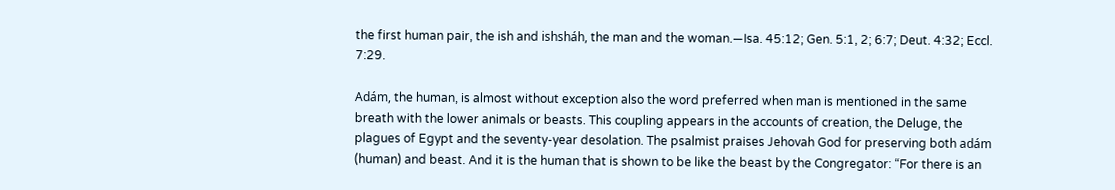the first human pair, the ish and ishsháh, the man and the woman.—Isa. 45:12; Gen. 5:1, 2; 6:7; Deut. 4:32; Eccl. 7:29.

Adám, the human, is almost without exception also the word preferred when man is mentioned in the same breath with the lower animals or beasts. This coupling appears in the accounts of creation, the Deluge, the plagues of Egypt and the seventy-year desolation. The psalmist praises Jehovah God for preserving both adám (human) and beast. And it is the human that is shown to be like the beast by the Congregator: “For there is an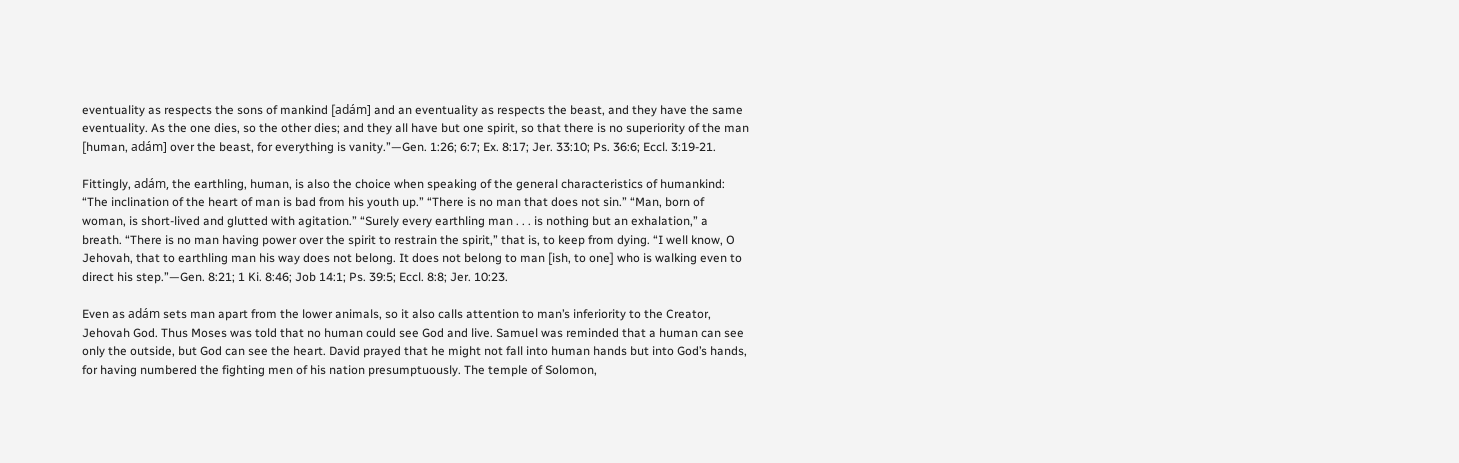eventuality as respects the sons of mankind [adám] and an eventuality as respects the beast, and they have the same eventuality. As the one dies, so the other dies; and they all have but one spirit, so that there is no superiority of the man [human, adám] over the beast, for everything is vanity.”—Gen. 1:26; 6:7; Ex. 8:17; Jer. 33:10; Ps. 36:6; Eccl. 3:19-21.

Fittingly, adám, the earthling, human, is also the choice when speaking of the general characteristics of humankind: “The inclination of the heart of man is bad from his youth up.” “There is no man that does not sin.” “Man, born of woman, is short-lived and glutted with agitation.” “Surely every earthling man . . . is nothing but an exhalation,” a breath. “There is no man having power over the spirit to restrain the spirit,” that is, to keep from dying. “I well know, O Jehovah, that to earthling man his way does not belong. It does not belong to man [ish, to one] who is walking even to direct his step.”—Gen. 8:21; 1 Ki. 8:46; Job 14:1; Ps. 39:5; Eccl. 8:8; Jer. 10:23.

Even as adám sets man apart from the lower animals, so it also calls attention to man’s inferiority to the Creator, Jehovah God. Thus Moses was told that no human could see God and live. Samuel was reminded that a human can see only the outside, but God can see the heart. David prayed that he might not fall into human hands but into God’s hands, for having numbered the fighting men of his nation presumptuously. The temple of Solomon,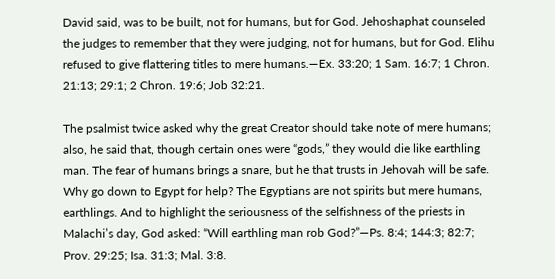David said, was to be built, not for humans, but for God. Jehoshaphat counseled the judges to remember that they were judging, not for humans, but for God. Elihu refused to give flattering titles to mere humans.—Ex. 33:20; 1 Sam. 16:7; 1 Chron. 21:13; 29:1; 2 Chron. 19:6; Job 32:21.

The psalmist twice asked why the great Creator should take note of mere humans; also, he said that, though certain ones were “gods,” they would die like earthling man. The fear of humans brings a snare, but he that trusts in Jehovah will be safe. Why go down to Egypt for help? The Egyptians are not spirits but mere humans, earthlings. And to highlight the seriousness of the selfishness of the priests in Malachi’s day, God asked: “Will earthling man rob God?”—Ps. 8:4; 144:3; 82:7; Prov. 29:25; Isa. 31:3; Mal. 3:8.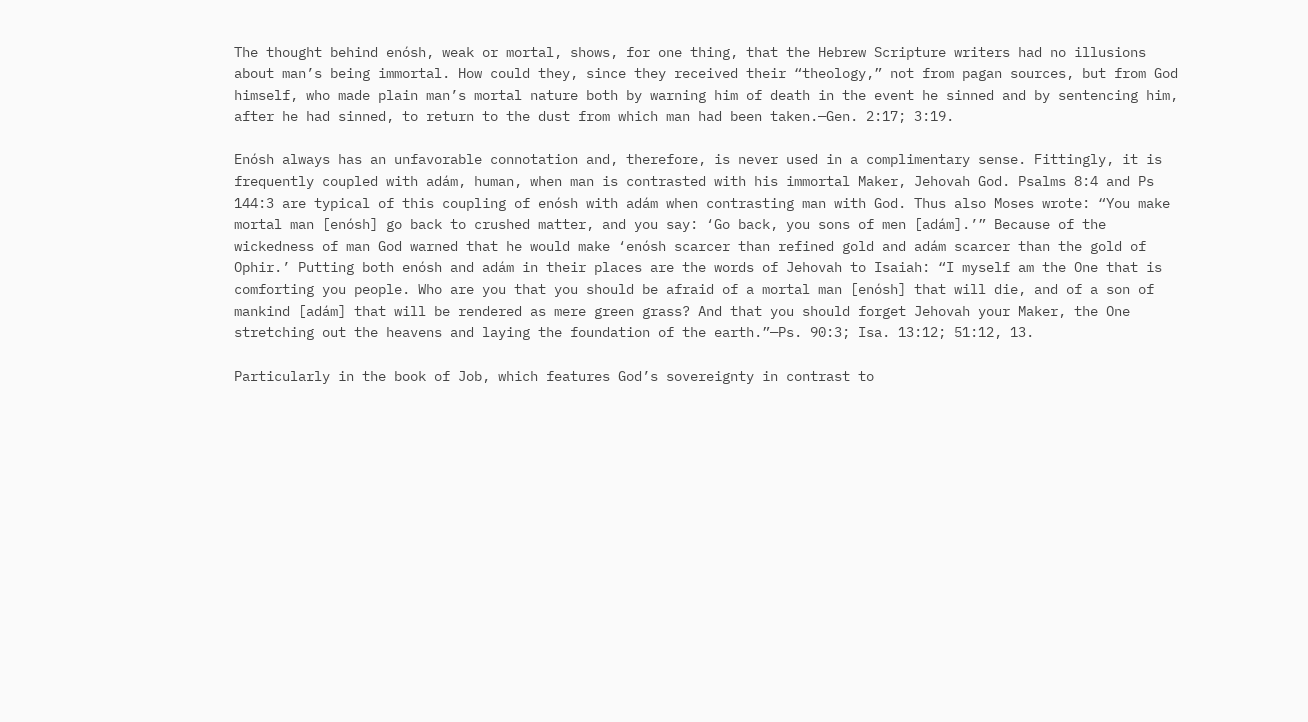The thought behind enósh, weak or mortal, shows, for one thing, that the Hebrew Scripture writers had no illusions about man’s being immortal. How could they, since they received their “theology,” not from pagan sources, but from God himself, who made plain man’s mortal nature both by warning him of death in the event he sinned and by sentencing him, after he had sinned, to return to the dust from which man had been taken.—Gen. 2:17; 3:19.

Enósh always has an unfavorable connotation and, therefore, is never used in a complimentary sense. Fittingly, it is frequently coupled with adám, human, when man is contrasted with his immortal Maker, Jehovah God. Psalms 8:4 and Ps 144:3 are typical of this coupling of enósh with adám when contrasting man with God. Thus also Moses wrote: “You make mortal man [enósh] go back to crushed matter, and you say: ‘Go back, you sons of men [adám].’” Because of the wickedness of man God warned that he would make ‘enósh scarcer than refined gold and adám scarcer than the gold of Ophir.’ Putting both enósh and adám in their places are the words of Jehovah to Isaiah: “I myself am the One that is comforting you people. Who are you that you should be afraid of a mortal man [enósh] that will die, and of a son of mankind [adám] that will be rendered as mere green grass? And that you should forget Jehovah your Maker, the One stretching out the heavens and laying the foundation of the earth.”—Ps. 90:3; Isa. 13:12; 51:12, 13.

Particularly in the book of Job, which features God’s sovereignty in contrast to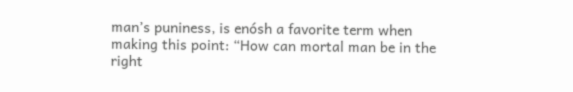man’s puniness, is enósh a favorite term when making this point: “How can mortal man be in the right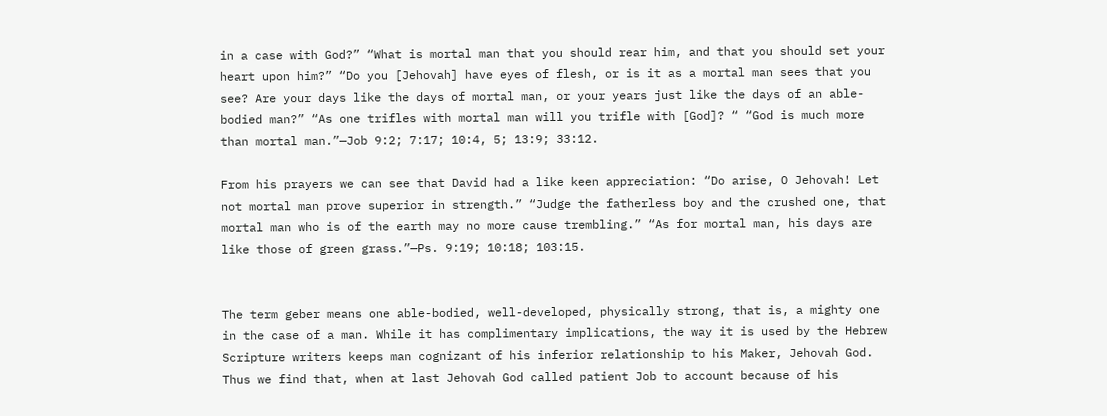in a case with God?” “What is mortal man that you should rear him, and that you should set your heart upon him?” “Do you [Jehovah] have eyes of flesh, or is it as a mortal man sees that you see? Are your days like the days of mortal man, or your years just like the days of an able-bodied man?” “As one trifles with mortal man will you trifle with [God]? “ “God is much more than mortal man.”—Job 9:2; 7:17; 10:4, 5; 13:9; 33:12.

From his prayers we can see that David had a like keen appreciation: “Do arise, O Jehovah! Let not mortal man prove superior in strength.” “Judge the fatherless boy and the crushed one, that mortal man who is of the earth may no more cause trembling.” “As for mortal man, his days are like those of green grass.”—Ps. 9:19; 10:18; 103:15.


The term geber means one able-bodied, well-developed, physically strong, that is, a mighty one in the case of a man. While it has complimentary implications, the way it is used by the Hebrew Scripture writers keeps man cognizant of his inferior relationship to his Maker, Jehovah God. Thus we find that, when at last Jehovah God called patient Job to account because of his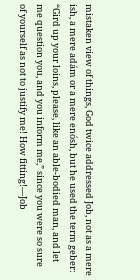mistaken view of things, God twice addressed Job, not as a mere ish, a mere adám or a mere enósh, but he used the term geber: “Gird up your loins, please, like an able-bodied man, and let me question you, and you inform me,” since you were so sure of yourself as not to justify me! How fitting!—Job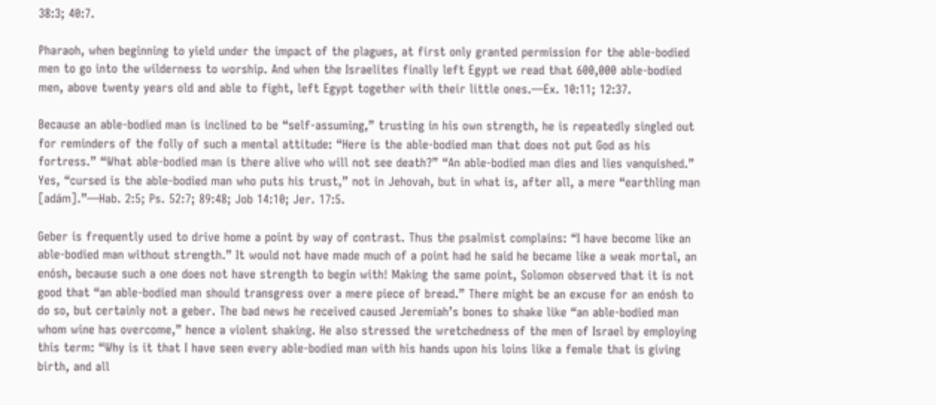38:3; 40:7.

Pharaoh, when beginning to yield under the impact of the plagues, at first only granted permission for the able-bodied men to go into the wilderness to worship. And when the Israelites finally left Egypt we read that 600,000 able-bodied men, above twenty years old and able to fight, left Egypt together with their little ones.—Ex. 10:11; 12:37.

Because an able-bodied man is inclined to be “self-assuming,” trusting in his own strength, he is repeatedly singled out for reminders of the folly of such a mental attitude: “Here is the able-bodied man that does not put God as his fortress.” “What able-bodied man is there alive who will not see death?” “An able-bodied man dies and lies vanquished.” Yes, “cursed is the able-bodied man who puts his trust,” not in Jehovah, but in what is, after all, a mere “earthling man [adám].”—Hab. 2:5; Ps. 52:7; 89:48; Job 14:10; Jer. 17:5.

Geber is frequently used to drive home a point by way of contrast. Thus the psalmist complains: “I have become like an able-bodied man without strength.” It would not have made much of a point had he said he became like a weak mortal, an enósh, because such a one does not have strength to begin with! Making the same point, Solomon observed that it is not good that “an able-bodied man should transgress over a mere piece of bread.” There might be an excuse for an enósh to do so, but certainly not a geber. The bad news he received caused Jeremiah’s bones to shake like “an able-bodied man whom wine has overcome,” hence a violent shaking. He also stressed the wretchedness of the men of Israel by employing this term: “Why is it that I have seen every able-bodied man with his hands upon his loins like a female that is giving birth, and all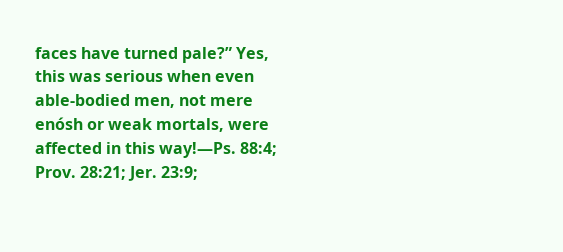faces have turned pale?” Yes, this was serious when even able-bodied men, not mere enósh or weak mortals, were affected in this way!—Ps. 88:4; Prov. 28:21; Jer. 23:9;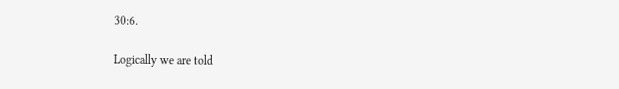30:6.

Logically we are told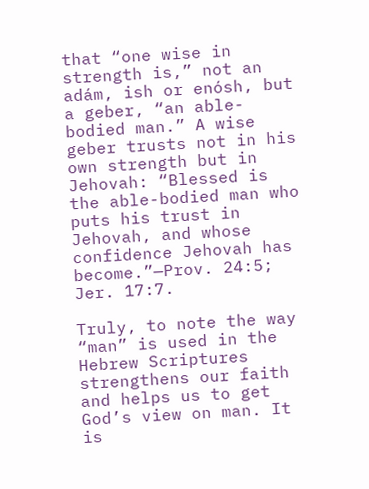that “one wise in strength is,” not an adám, ish or enósh, but a geber, “an able-bodied man.” A wise geber trusts not in his own strength but in Jehovah: “Blessed is the able-bodied man who puts his trust in Jehovah, and whose confidence Jehovah has become.”—Prov. 24:5; Jer. 17:7.

Truly, to note the way “man” is used in the Hebrew Scriptures strengthens our faith and helps us to get God’s view on man. It is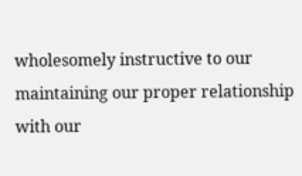wholesomely instructive to our maintaining our proper relationship with our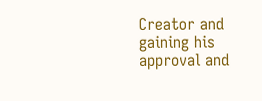Creator and gaining his approval and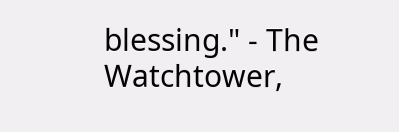blessing." - The Watchtower,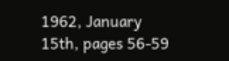1962, January 15th, pages 56-59